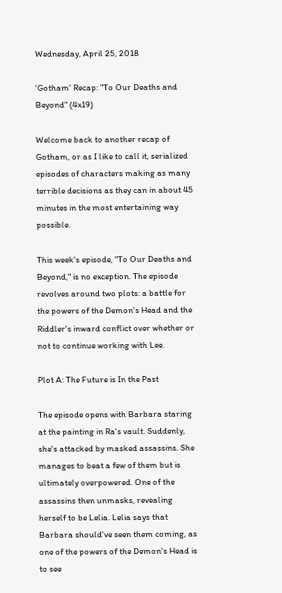Wednesday, April 25, 2018

'Gotham' Recap: "To Our Deaths and Beyond" (4x19)

Welcome back to another recap of Gotham, or as I like to call it, serialized episodes of characters making as many terrible decisions as they can in about 45 minutes in the most entertaining way possible.

This week's episode, "To Our Deaths and Beyond," is no exception. The episode revolves around two plots: a battle for the powers of the Demon's Head and the Riddler's inward conflict over whether or not to continue working with Lee.

Plot A: The Future is In the Past

The episode opens with Barbara staring at the painting in Ra's vault. Suddenly, she's attacked by masked assassins. She manages to beat a few of them but is ultimately overpowered. One of the assassins then unmasks, revealing herself to be Lelia. Lelia says that Barbara should've seen them coming, as one of the powers of the Demon's Head is to see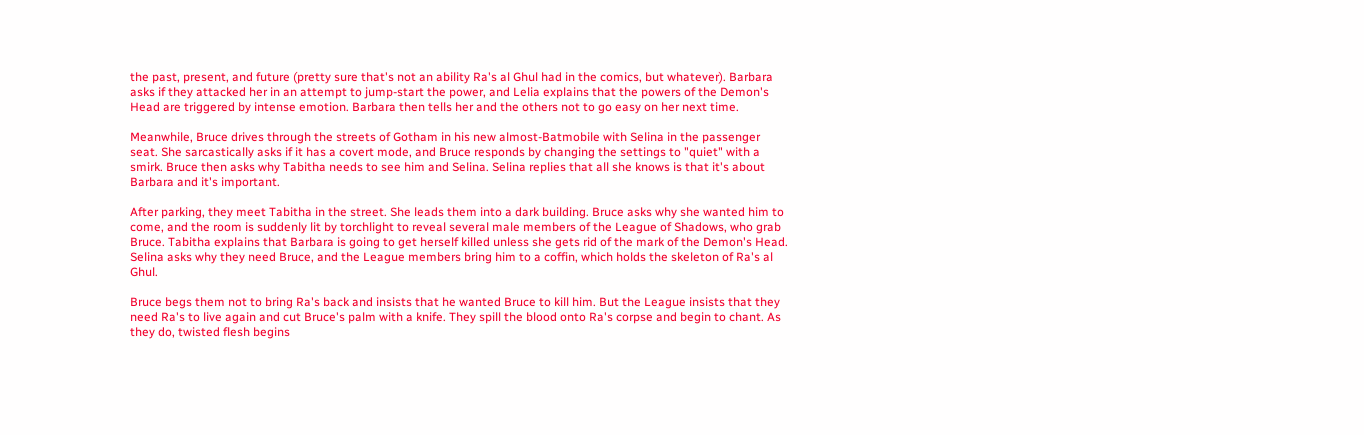the past, present, and future (pretty sure that's not an ability Ra's al Ghul had in the comics, but whatever). Barbara asks if they attacked her in an attempt to jump-start the power, and Lelia explains that the powers of the Demon's Head are triggered by intense emotion. Barbara then tells her and the others not to go easy on her next time.

Meanwhile, Bruce drives through the streets of Gotham in his new almost-Batmobile with Selina in the passenger seat. She sarcastically asks if it has a covert mode, and Bruce responds by changing the settings to "quiet" with a smirk. Bruce then asks why Tabitha needs to see him and Selina. Selina replies that all she knows is that it's about Barbara and it's important.

After parking, they meet Tabitha in the street. She leads them into a dark building. Bruce asks why she wanted him to come, and the room is suddenly lit by torchlight to reveal several male members of the League of Shadows, who grab Bruce. Tabitha explains that Barbara is going to get herself killed unless she gets rid of the mark of the Demon's Head. Selina asks why they need Bruce, and the League members bring him to a coffin, which holds the skeleton of Ra's al Ghul.

Bruce begs them not to bring Ra's back and insists that he wanted Bruce to kill him. But the League insists that they need Ra's to live again and cut Bruce's palm with a knife. They spill the blood onto Ra's corpse and begin to chant. As they do, twisted flesh begins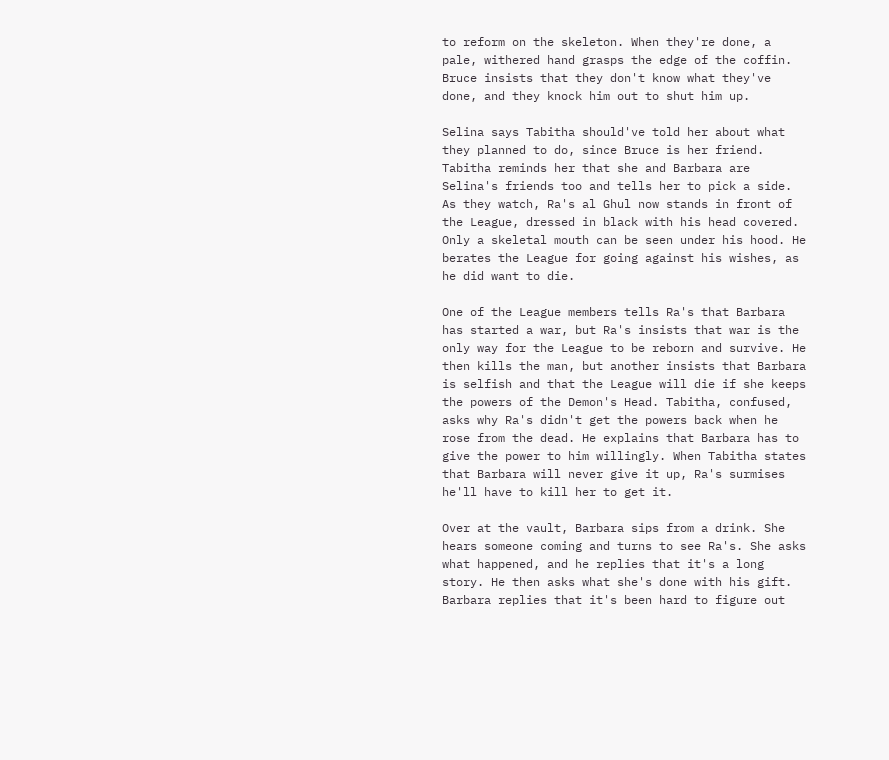to reform on the skeleton. When they're done, a pale, withered hand grasps the edge of the coffin. Bruce insists that they don't know what they've done, and they knock him out to shut him up.

Selina says Tabitha should've told her about what they planned to do, since Bruce is her friend. Tabitha reminds her that she and Barbara are Selina's friends too and tells her to pick a side. As they watch, Ra's al Ghul now stands in front of the League, dressed in black with his head covered. Only a skeletal mouth can be seen under his hood. He berates the League for going against his wishes, as he did want to die.

One of the League members tells Ra's that Barbara has started a war, but Ra's insists that war is the only way for the League to be reborn and survive. He then kills the man, but another insists that Barbara is selfish and that the League will die if she keeps the powers of the Demon's Head. Tabitha, confused, asks why Ra's didn't get the powers back when he rose from the dead. He explains that Barbara has to give the power to him willingly. When Tabitha states that Barbara will never give it up, Ra's surmises he'll have to kill her to get it.

Over at the vault, Barbara sips from a drink. She hears someone coming and turns to see Ra's. She asks what happened, and he replies that it's a long story. He then asks what she's done with his gift. Barbara replies that it's been hard to figure out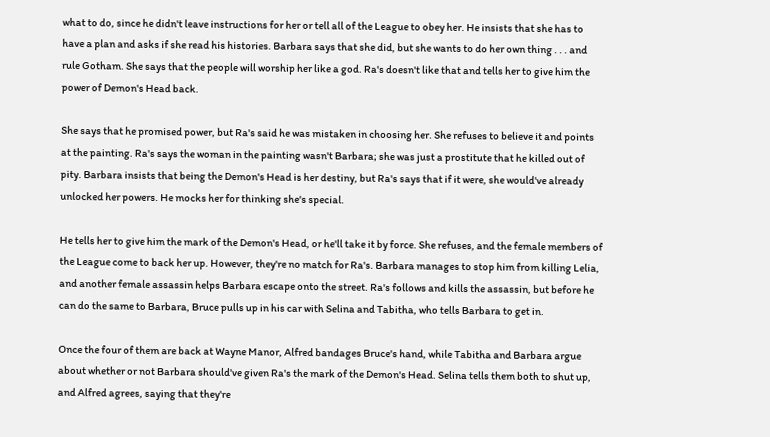what to do, since he didn't leave instructions for her or tell all of the League to obey her. He insists that she has to have a plan and asks if she read his histories. Barbara says that she did, but she wants to do her own thing . . . and rule Gotham. She says that the people will worship her like a god. Ra's doesn't like that and tells her to give him the power of Demon's Head back.

She says that he promised power, but Ra's said he was mistaken in choosing her. She refuses to believe it and points at the painting. Ra's says the woman in the painting wasn't Barbara; she was just a prostitute that he killed out of pity. Barbara insists that being the Demon's Head is her destiny, but Ra's says that if it were, she would've already unlocked her powers. He mocks her for thinking she's special.

He tells her to give him the mark of the Demon's Head, or he'll take it by force. She refuses, and the female members of the League come to back her up. However, they're no match for Ra's. Barbara manages to stop him from killing Lelia, and another female assassin helps Barbara escape onto the street. Ra's follows and kills the assassin, but before he can do the same to Barbara, Bruce pulls up in his car with Selina and Tabitha, who tells Barbara to get in.

Once the four of them are back at Wayne Manor, Alfred bandages Bruce's hand, while Tabitha and Barbara argue about whether or not Barbara should've given Ra's the mark of the Demon's Head. Selina tells them both to shut up, and Alfred agrees, saying that they're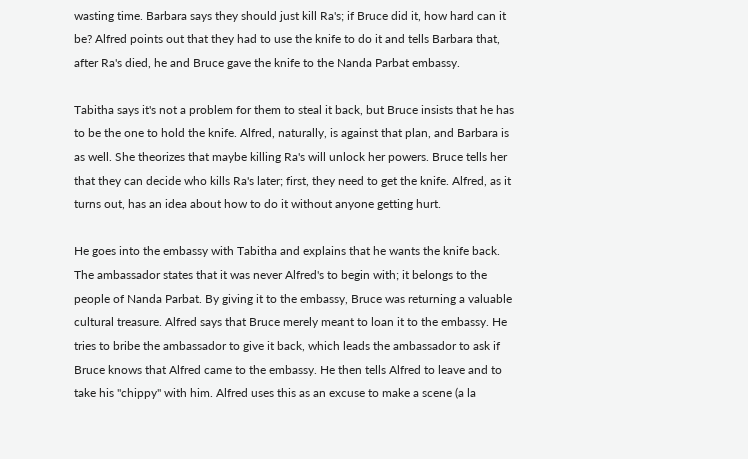wasting time. Barbara says they should just kill Ra's; if Bruce did it, how hard can it be? Alfred points out that they had to use the knife to do it and tells Barbara that, after Ra's died, he and Bruce gave the knife to the Nanda Parbat embassy.

Tabitha says it's not a problem for them to steal it back, but Bruce insists that he has to be the one to hold the knife. Alfred, naturally, is against that plan, and Barbara is as well. She theorizes that maybe killing Ra's will unlock her powers. Bruce tells her that they can decide who kills Ra's later; first, they need to get the knife. Alfred, as it turns out, has an idea about how to do it without anyone getting hurt.

He goes into the embassy with Tabitha and explains that he wants the knife back. The ambassador states that it was never Alfred's to begin with; it belongs to the people of Nanda Parbat. By giving it to the embassy, Bruce was returning a valuable cultural treasure. Alfred says that Bruce merely meant to loan it to the embassy. He tries to bribe the ambassador to give it back, which leads the ambassador to ask if Bruce knows that Alfred came to the embassy. He then tells Alfred to leave and to take his "chippy" with him. Alfred uses this as an excuse to make a scene (a la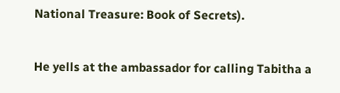National Treasure: Book of Secrets).

He yells at the ambassador for calling Tabitha a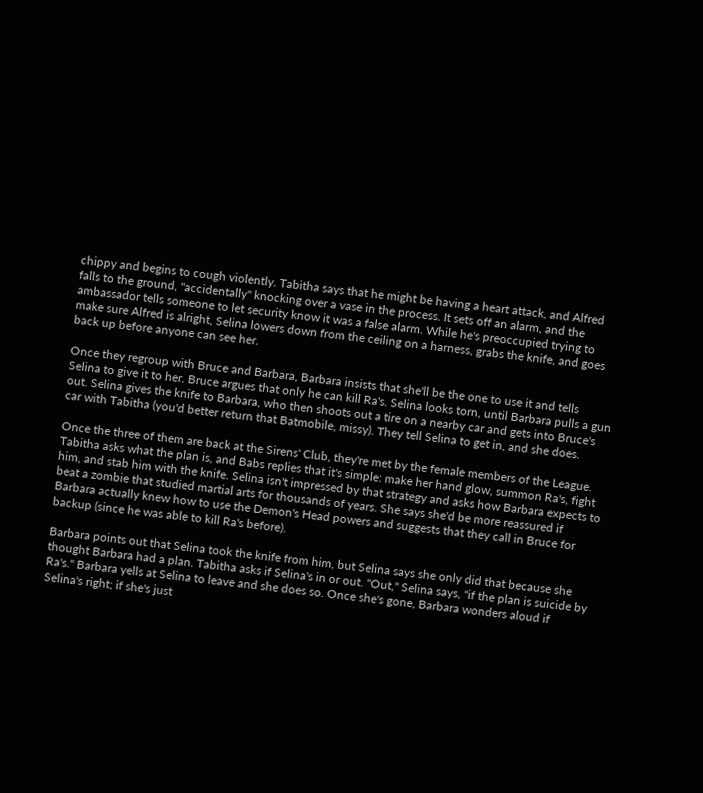chippy and begins to cough violently. Tabitha says that he might be having a heart attack, and Alfred falls to the ground, "accidentally" knocking over a vase in the process. It sets off an alarm, and the ambassador tells someone to let security know it was a false alarm. While he's preoccupied trying to make sure Alfred is alright, Selina lowers down from the ceiling on a harness, grabs the knife, and goes back up before anyone can see her.

Once they regroup with Bruce and Barbara, Barbara insists that she'll be the one to use it and tells Selina to give it to her. Bruce argues that only he can kill Ra's. Selina looks torn, until Barbara pulls a gun out. Selina gives the knife to Barbara, who then shoots out a tire on a nearby car and gets into Bruce's car with Tabitha (you'd better return that Batmobile, missy). They tell Selina to get in, and she does.

Once the three of them are back at the Sirens' Club, they're met by the female members of the League. Tabitha asks what the plan is, and Babs replies that it's simple: make her hand glow, summon Ra's, fight him, and stab him with the knife. Selina isn't impressed by that strategy and asks how Barbara expects to beat a zombie that studied martial arts for thousands of years. She says she'd be more reassured if Barbara actually knew how to use the Demon's Head powers and suggests that they call in Bruce for backup (since he was able to kill Ra's before).

Barbara points out that Selina took the knife from him, but Selina says she only did that because she thought Barbara had a plan. Tabitha asks if Selina's in or out. "Out," Selina says, "if the plan is suicide by Ra's." Barbara yells at Selina to leave and she does so. Once she's gone, Barbara wonders aloud if Selina's right; if she's just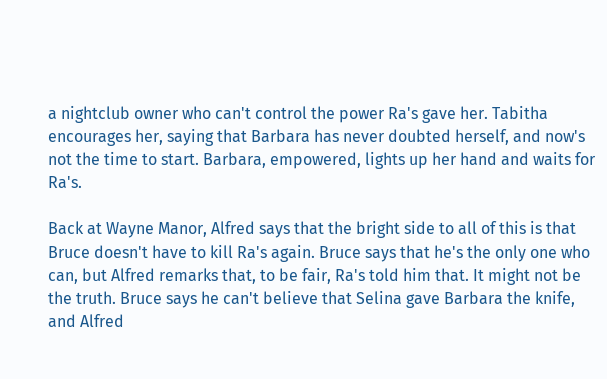a nightclub owner who can't control the power Ra's gave her. Tabitha encourages her, saying that Barbara has never doubted herself, and now's not the time to start. Barbara, empowered, lights up her hand and waits for Ra's.

Back at Wayne Manor, Alfred says that the bright side to all of this is that Bruce doesn't have to kill Ra's again. Bruce says that he's the only one who can, but Alfred remarks that, to be fair, Ra's told him that. It might not be the truth. Bruce says he can't believe that Selina gave Barbara the knife, and Alfred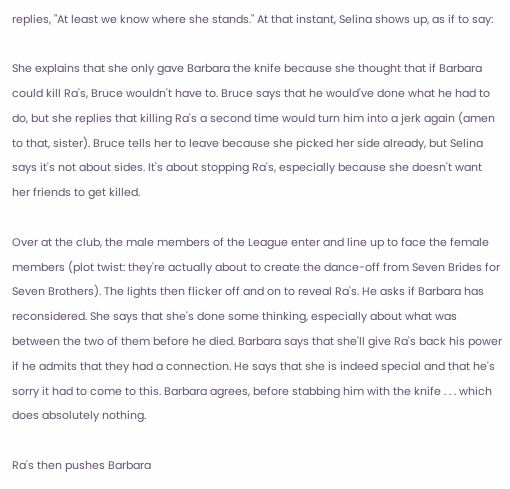replies, "At least we know where she stands." At that instant, Selina shows up, as if to say:

She explains that she only gave Barbara the knife because she thought that if Barbara could kill Ra's, Bruce wouldn't have to. Bruce says that he would've done what he had to do, but she replies that killing Ra's a second time would turn him into a jerk again (amen to that, sister). Bruce tells her to leave because she picked her side already, but Selina says it's not about sides. It's about stopping Ra's, especially because she doesn't want her friends to get killed.

Over at the club, the male members of the League enter and line up to face the female members (plot twist: they're actually about to create the dance-off from Seven Brides for Seven Brothers). The lights then flicker off and on to reveal Ra's. He asks if Barbara has reconsidered. She says that she's done some thinking, especially about what was between the two of them before he died. Barbara says that she'll give Ra's back his power if he admits that they had a connection. He says that she is indeed special and that he's sorry it had to come to this. Barbara agrees, before stabbing him with the knife . . . which does absolutely nothing.

Ra's then pushes Barbara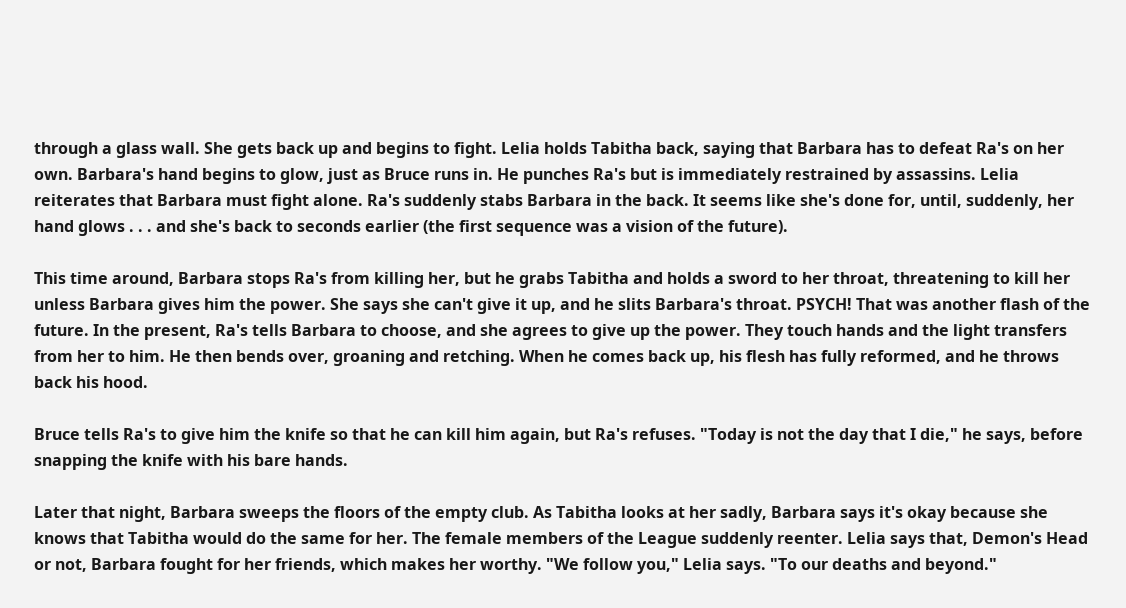through a glass wall. She gets back up and begins to fight. Lelia holds Tabitha back, saying that Barbara has to defeat Ra's on her own. Barbara's hand begins to glow, just as Bruce runs in. He punches Ra's but is immediately restrained by assassins. Lelia reiterates that Barbara must fight alone. Ra's suddenly stabs Barbara in the back. It seems like she's done for, until, suddenly, her hand glows . . . and she's back to seconds earlier (the first sequence was a vision of the future).

This time around, Barbara stops Ra's from killing her, but he grabs Tabitha and holds a sword to her throat, threatening to kill her unless Barbara gives him the power. She says she can't give it up, and he slits Barbara's throat. PSYCH! That was another flash of the future. In the present, Ra's tells Barbara to choose, and she agrees to give up the power. They touch hands and the light transfers from her to him. He then bends over, groaning and retching. When he comes back up, his flesh has fully reformed, and he throws back his hood.

Bruce tells Ra's to give him the knife so that he can kill him again, but Ra's refuses. "Today is not the day that I die," he says, before snapping the knife with his bare hands.

Later that night, Barbara sweeps the floors of the empty club. As Tabitha looks at her sadly, Barbara says it's okay because she knows that Tabitha would do the same for her. The female members of the League suddenly reenter. Lelia says that, Demon's Head or not, Barbara fought for her friends, which makes her worthy. "We follow you," Lelia says. "To our deaths and beyond."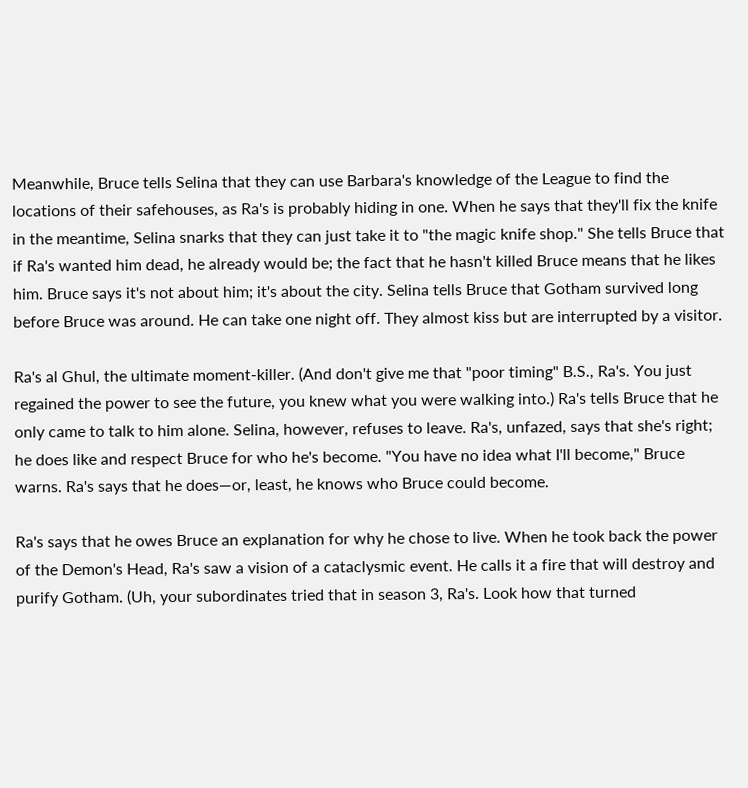Meanwhile, Bruce tells Selina that they can use Barbara's knowledge of the League to find the locations of their safehouses, as Ra's is probably hiding in one. When he says that they'll fix the knife in the meantime, Selina snarks that they can just take it to "the magic knife shop." She tells Bruce that if Ra's wanted him dead, he already would be; the fact that he hasn't killed Bruce means that he likes him. Bruce says it's not about him; it's about the city. Selina tells Bruce that Gotham survived long before Bruce was around. He can take one night off. They almost kiss but are interrupted by a visitor.

Ra's al Ghul, the ultimate moment-killer. (And don't give me that "poor timing" B.S., Ra's. You just regained the power to see the future, you knew what you were walking into.) Ra's tells Bruce that he only came to talk to him alone. Selina, however, refuses to leave. Ra's, unfazed, says that she's right; he does like and respect Bruce for who he's become. "You have no idea what I'll become," Bruce warns. Ra's says that he does—or, least, he knows who Bruce could become.

Ra's says that he owes Bruce an explanation for why he chose to live. When he took back the power of the Demon's Head, Ra's saw a vision of a cataclysmic event. He calls it a fire that will destroy and purify Gotham. (Uh, your subordinates tried that in season 3, Ra's. Look how that turned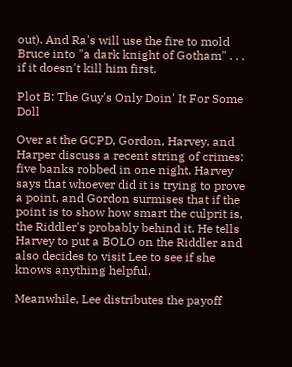out). And Ra's will use the fire to mold Bruce into "a dark knight of Gotham" . . . if it doesn't kill him first.

Plot B: The Guy's Only Doin' It For Some Doll

Over at the GCPD, Gordon, Harvey, and Harper discuss a recent string of crimes: five banks robbed in one night. Harvey says that whoever did it is trying to prove a point, and Gordon surmises that if the point is to show how smart the culprit is, the Riddler's probably behind it. He tells Harvey to put a BOLO on the Riddler and also decides to visit Lee to see if she knows anything helpful.

Meanwhile, Lee distributes the payoff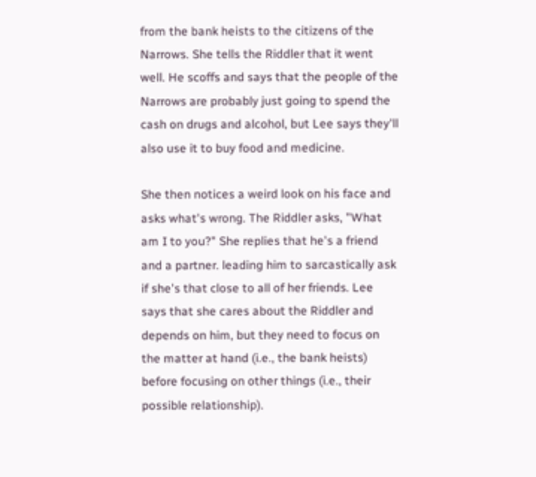from the bank heists to the citizens of the Narrows. She tells the Riddler that it went well. He scoffs and says that the people of the Narrows are probably just going to spend the cash on drugs and alcohol, but Lee says they'll also use it to buy food and medicine.

She then notices a weird look on his face and asks what's wrong. The Riddler asks, "What am I to you?" She replies that he's a friend and a partner. leading him to sarcastically ask if she's that close to all of her friends. Lee says that she cares about the Riddler and depends on him, but they need to focus on the matter at hand (i.e., the bank heists) before focusing on other things (i.e., their possible relationship).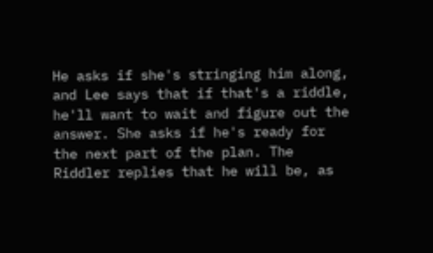He asks if she's stringing him along, and Lee says that if that's a riddle, he'll want to wait and figure out the answer. She asks if he's ready for the next part of the plan. The Riddler replies that he will be, as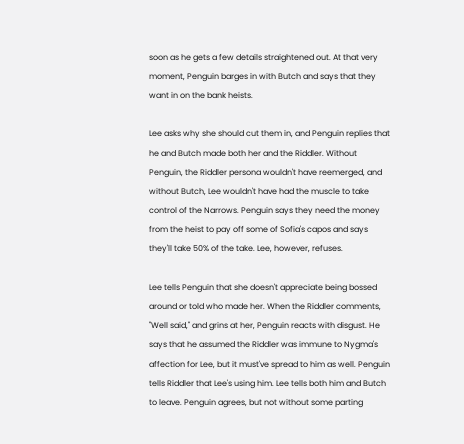soon as he gets a few details straightened out. At that very moment, Penguin barges in with Butch and says that they want in on the bank heists.

Lee asks why she should cut them in, and Penguin replies that he and Butch made both her and the Riddler. Without Penguin, the Riddler persona wouldn't have reemerged, and without Butch, Lee wouldn't have had the muscle to take control of the Narrows. Penguin says they need the money from the heist to pay off some of Sofia's capos and says they'll take 50% of the take. Lee, however, refuses.

Lee tells Penguin that she doesn't appreciate being bossed around or told who made her. When the Riddler comments, "Well said," and grins at her, Penguin reacts with disgust. He says that he assumed the Riddler was immune to Nygma's affection for Lee, but it must've spread to him as well. Penguin tells Riddler that Lee's using him. Lee tells both him and Butch to leave. Penguin agrees, but not without some parting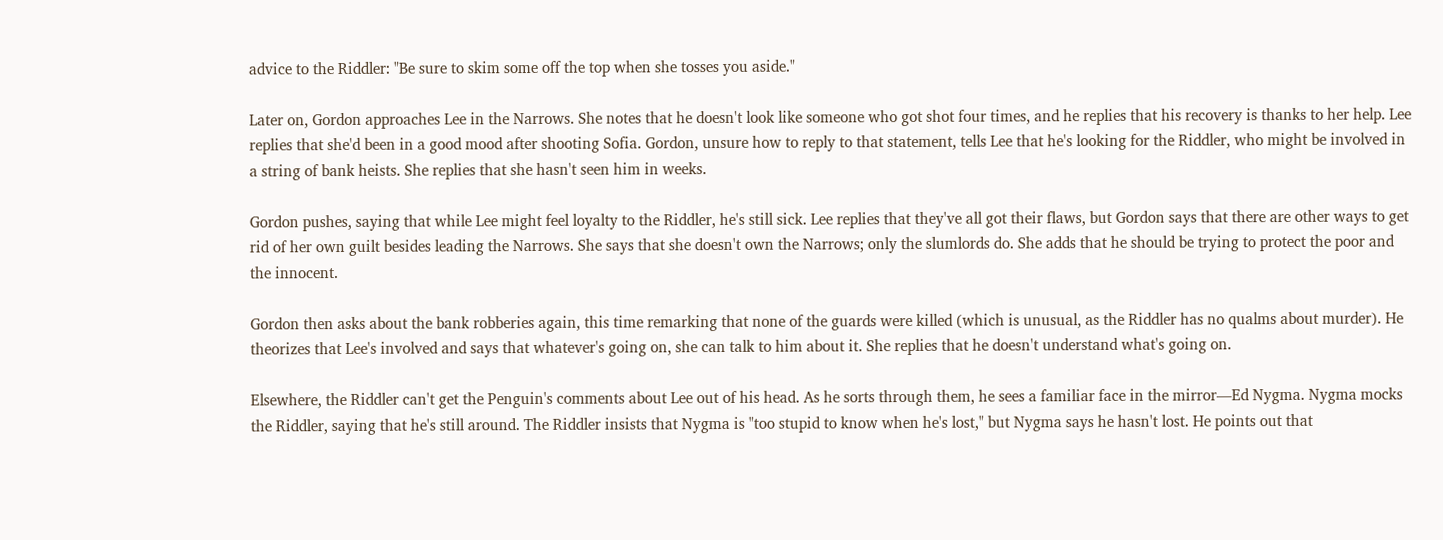advice to the Riddler: "Be sure to skim some off the top when she tosses you aside."

Later on, Gordon approaches Lee in the Narrows. She notes that he doesn't look like someone who got shot four times, and he replies that his recovery is thanks to her help. Lee replies that she'd been in a good mood after shooting Sofia. Gordon, unsure how to reply to that statement, tells Lee that he's looking for the Riddler, who might be involved in a string of bank heists. She replies that she hasn't seen him in weeks.

Gordon pushes, saying that while Lee might feel loyalty to the Riddler, he's still sick. Lee replies that they've all got their flaws, but Gordon says that there are other ways to get rid of her own guilt besides leading the Narrows. She says that she doesn't own the Narrows; only the slumlords do. She adds that he should be trying to protect the poor and the innocent.

Gordon then asks about the bank robberies again, this time remarking that none of the guards were killed (which is unusual, as the Riddler has no qualms about murder). He theorizes that Lee's involved and says that whatever's going on, she can talk to him about it. She replies that he doesn't understand what's going on.

Elsewhere, the Riddler can't get the Penguin's comments about Lee out of his head. As he sorts through them, he sees a familiar face in the mirror—Ed Nygma. Nygma mocks the Riddler, saying that he's still around. The Riddler insists that Nygma is "too stupid to know when he's lost," but Nygma says he hasn't lost. He points out that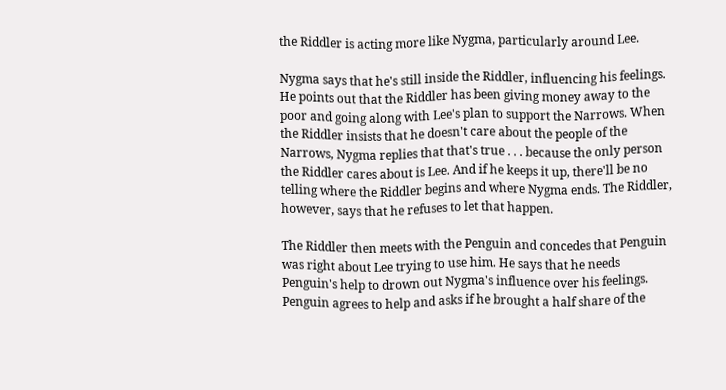the Riddler is acting more like Nygma, particularly around Lee.

Nygma says that he's still inside the Riddler, influencing his feelings. He points out that the Riddler has been giving money away to the poor and going along with Lee's plan to support the Narrows. When the Riddler insists that he doesn't care about the people of the Narrows, Nygma replies that that's true . . . because the only person the Riddler cares about is Lee. And if he keeps it up, there'll be no telling where the Riddler begins and where Nygma ends. The Riddler, however, says that he refuses to let that happen.

The Riddler then meets with the Penguin and concedes that Penguin was right about Lee trying to use him. He says that he needs Penguin's help to drown out Nygma's influence over his feelings. Penguin agrees to help and asks if he brought a half share of the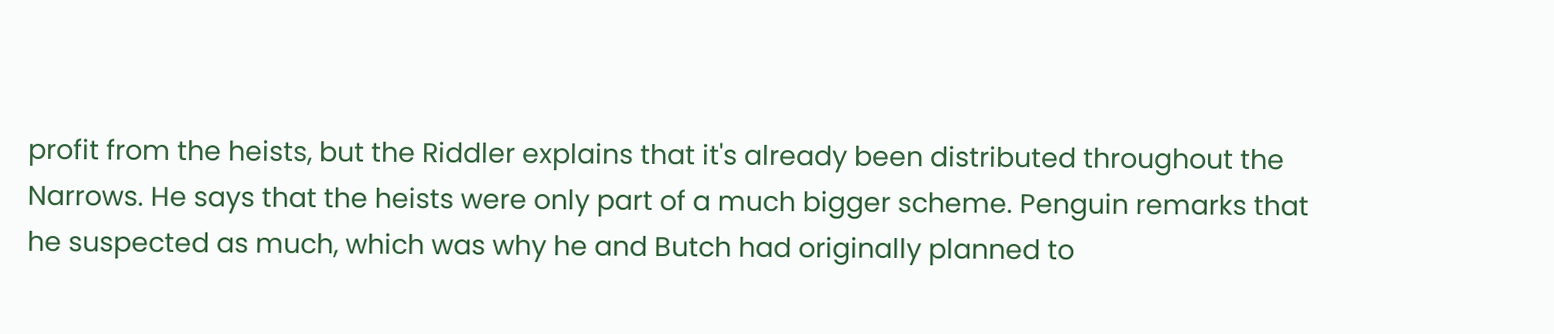profit from the heists, but the Riddler explains that it's already been distributed throughout the Narrows. He says that the heists were only part of a much bigger scheme. Penguin remarks that he suspected as much, which was why he and Butch had originally planned to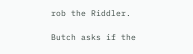rob the Riddler.

Butch asks if the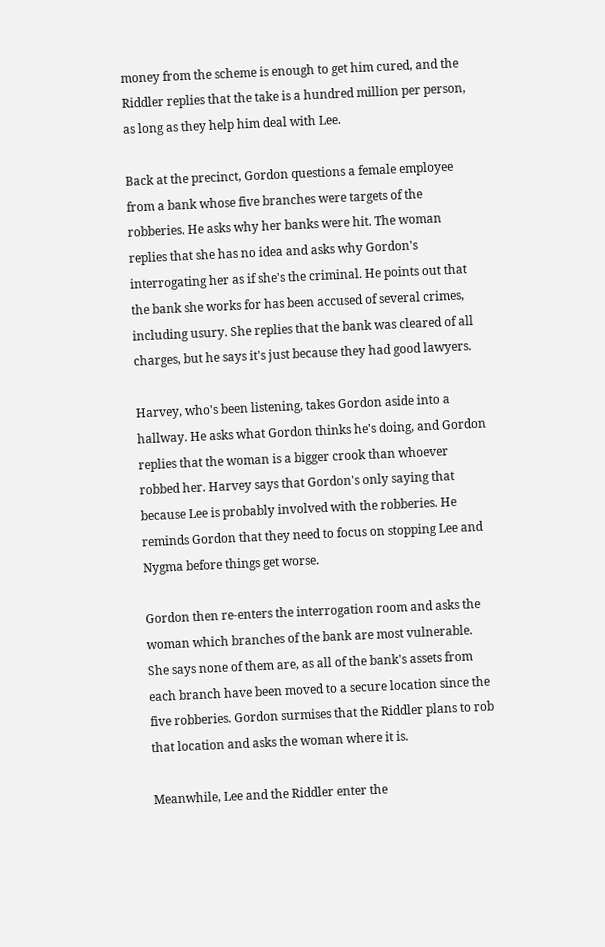money from the scheme is enough to get him cured, and the Riddler replies that the take is a hundred million per person, as long as they help him deal with Lee.

Back at the precinct, Gordon questions a female employee from a bank whose five branches were targets of the robberies. He asks why her banks were hit. The woman replies that she has no idea and asks why Gordon's interrogating her as if she's the criminal. He points out that the bank she works for has been accused of several crimes, including usury. She replies that the bank was cleared of all charges, but he says it's just because they had good lawyers.

Harvey, who's been listening, takes Gordon aside into a hallway. He asks what Gordon thinks he's doing, and Gordon replies that the woman is a bigger crook than whoever robbed her. Harvey says that Gordon's only saying that because Lee is probably involved with the robberies. He reminds Gordon that they need to focus on stopping Lee and Nygma before things get worse.

Gordon then re-enters the interrogation room and asks the woman which branches of the bank are most vulnerable. She says none of them are, as all of the bank's assets from each branch have been moved to a secure location since the five robberies. Gordon surmises that the Riddler plans to rob that location and asks the woman where it is.

Meanwhile, Lee and the Riddler enter the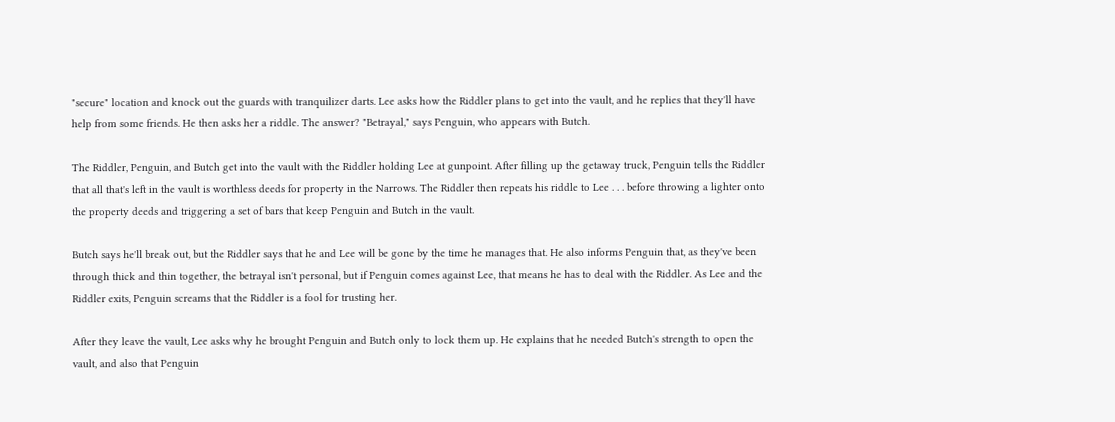"secure" location and knock out the guards with tranquilizer darts. Lee asks how the Riddler plans to get into the vault, and he replies that they'll have help from some friends. He then asks her a riddle. The answer? "Betrayal," says Penguin, who appears with Butch.

The Riddler, Penguin, and Butch get into the vault with the Riddler holding Lee at gunpoint. After filling up the getaway truck, Penguin tells the Riddler that all that's left in the vault is worthless deeds for property in the Narrows. The Riddler then repeats his riddle to Lee . . . before throwing a lighter onto the property deeds and triggering a set of bars that keep Penguin and Butch in the vault.

Butch says he'll break out, but the Riddler says that he and Lee will be gone by the time he manages that. He also informs Penguin that, as they've been through thick and thin together, the betrayal isn't personal, but if Penguin comes against Lee, that means he has to deal with the Riddler. As Lee and the Riddler exits, Penguin screams that the Riddler is a fool for trusting her.

After they leave the vault, Lee asks why he brought Penguin and Butch only to lock them up. He explains that he needed Butch's strength to open the vault, and also that Penguin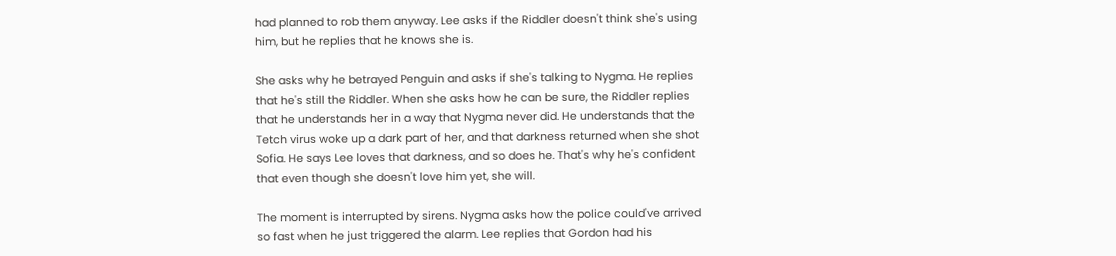had planned to rob them anyway. Lee asks if the Riddler doesn't think she's using him, but he replies that he knows she is.

She asks why he betrayed Penguin and asks if she's talking to Nygma. He replies that he's still the Riddler. When she asks how he can be sure, the Riddler replies that he understands her in a way that Nygma never did. He understands that the Tetch virus woke up a dark part of her, and that darkness returned when she shot Sofia. He says Lee loves that darkness, and so does he. That's why he's confident that even though she doesn't love him yet, she will.

The moment is interrupted by sirens. Nygma asks how the police could've arrived so fast when he just triggered the alarm. Lee replies that Gordon had his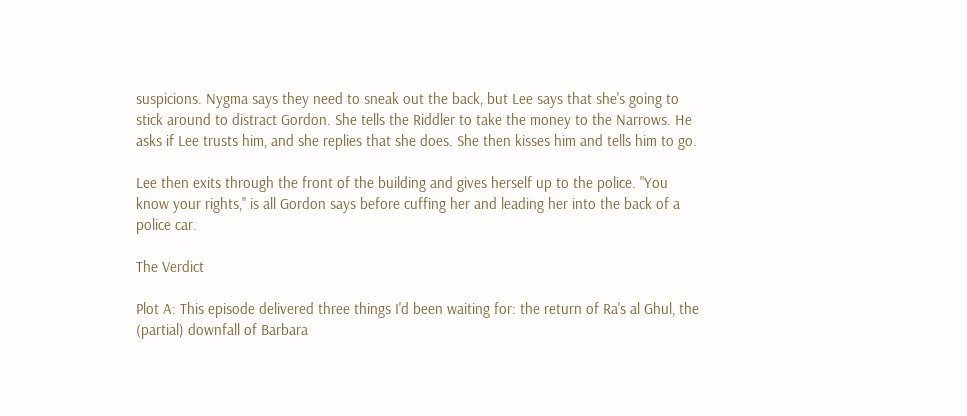suspicions. Nygma says they need to sneak out the back, but Lee says that she's going to stick around to distract Gordon. She tells the Riddler to take the money to the Narrows. He asks if Lee trusts him, and she replies that she does. She then kisses him and tells him to go.

Lee then exits through the front of the building and gives herself up to the police. "You know your rights," is all Gordon says before cuffing her and leading her into the back of a police car.

The Verdict

Plot A: This episode delivered three things I'd been waiting for: the return of Ra's al Ghul, the (partial) downfall of Barbara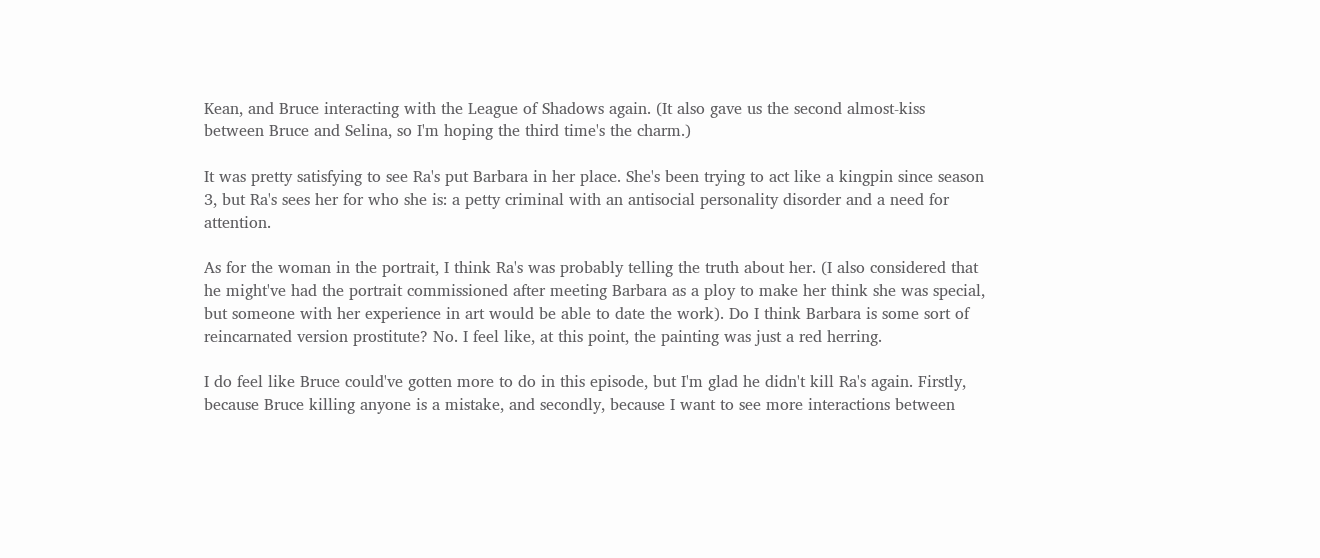Kean, and Bruce interacting with the League of Shadows again. (It also gave us the second almost-kiss between Bruce and Selina, so I'm hoping the third time's the charm.)

It was pretty satisfying to see Ra's put Barbara in her place. She's been trying to act like a kingpin since season 3, but Ra's sees her for who she is: a petty criminal with an antisocial personality disorder and a need for attention.

As for the woman in the portrait, I think Ra's was probably telling the truth about her. (I also considered that he might've had the portrait commissioned after meeting Barbara as a ploy to make her think she was special, but someone with her experience in art would be able to date the work). Do I think Barbara is some sort of reincarnated version prostitute? No. I feel like, at this point, the painting was just a red herring.

I do feel like Bruce could've gotten more to do in this episode, but I'm glad he didn't kill Ra's again. Firstly, because Bruce killing anyone is a mistake, and secondly, because I want to see more interactions between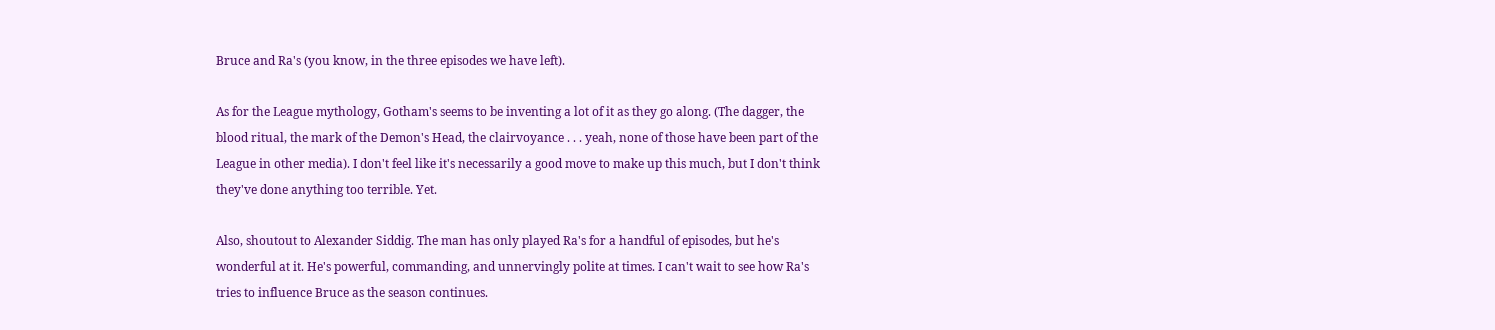Bruce and Ra's (you know, in the three episodes we have left).

As for the League mythology, Gotham's seems to be inventing a lot of it as they go along. (The dagger, the blood ritual, the mark of the Demon's Head, the clairvoyance . . . yeah, none of those have been part of the League in other media). I don't feel like it's necessarily a good move to make up this much, but I don't think they've done anything too terrible. Yet.

Also, shoutout to Alexander Siddig. The man has only played Ra's for a handful of episodes, but he's wonderful at it. He's powerful, commanding, and unnervingly polite at times. I can't wait to see how Ra's tries to influence Bruce as the season continues.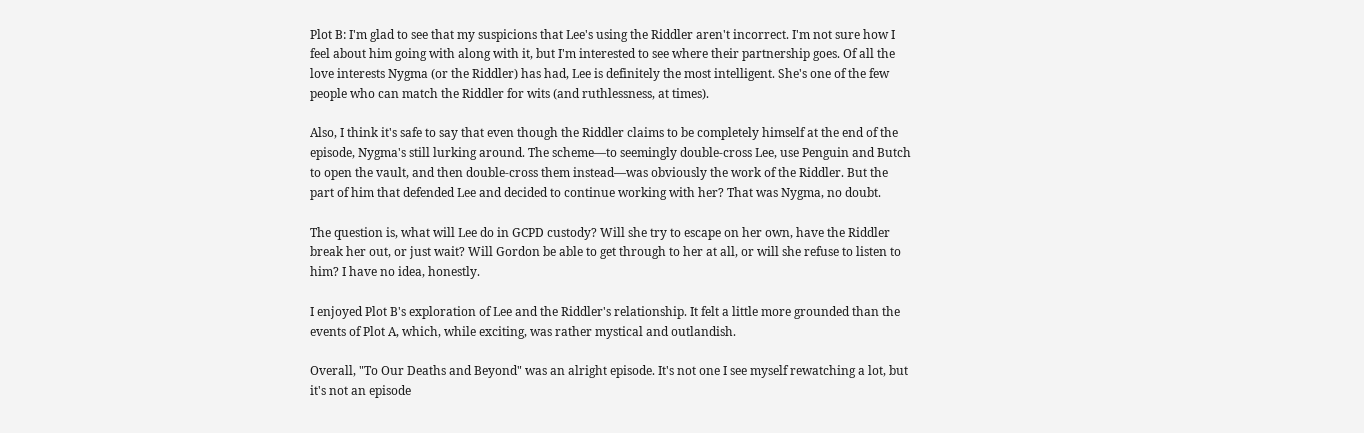Plot B: I'm glad to see that my suspicions that Lee's using the Riddler aren't incorrect. I'm not sure how I feel about him going with along with it, but I'm interested to see where their partnership goes. Of all the love interests Nygma (or the Riddler) has had, Lee is definitely the most intelligent. She's one of the few people who can match the Riddler for wits (and ruthlessness, at times).

Also, I think it's safe to say that even though the Riddler claims to be completely himself at the end of the episode, Nygma's still lurking around. The scheme—to seemingly double-cross Lee, use Penguin and Butch to open the vault, and then double-cross them instead—was obviously the work of the Riddler. But the part of him that defended Lee and decided to continue working with her? That was Nygma, no doubt.

The question is, what will Lee do in GCPD custody? Will she try to escape on her own, have the Riddler break her out, or just wait? Will Gordon be able to get through to her at all, or will she refuse to listen to him? I have no idea, honestly.

I enjoyed Plot B's exploration of Lee and the Riddler's relationship. It felt a little more grounded than the events of Plot A, which, while exciting, was rather mystical and outlandish.

Overall, "To Our Deaths and Beyond" was an alright episode. It's not one I see myself rewatching a lot, but it's not an episode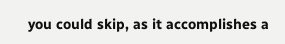you could skip, as it accomplishes a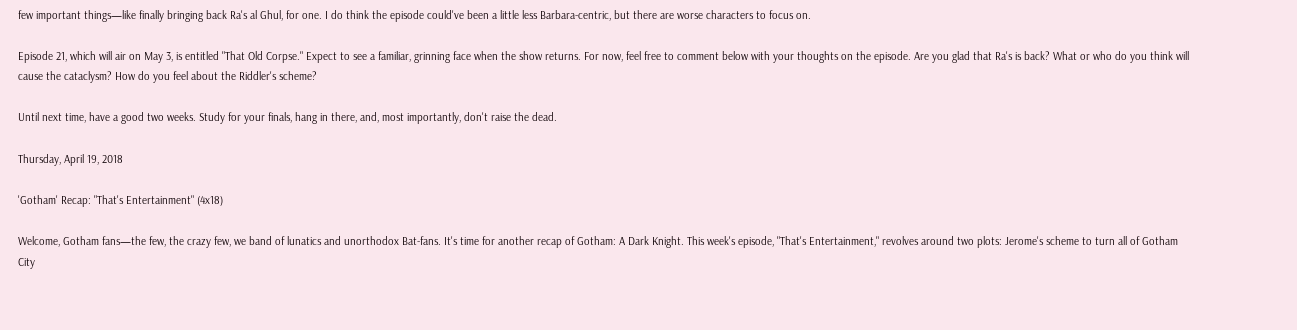few important things—like finally bringing back Ra's al Ghul, for one. I do think the episode could've been a little less Barbara-centric, but there are worse characters to focus on.

Episode 21, which will air on May 3, is entitled "That Old Corpse." Expect to see a familiar, grinning face when the show returns. For now, feel free to comment below with your thoughts on the episode. Are you glad that Ra's is back? What or who do you think will cause the cataclysm? How do you feel about the Riddler's scheme?

Until next time, have a good two weeks. Study for your finals, hang in there, and, most importantly, don't raise the dead.

Thursday, April 19, 2018

'Gotham' Recap: "That's Entertainment" (4x18)

Welcome, Gotham fans—the few, the crazy few, we band of lunatics and unorthodox Bat-fans. It's time for another recap of Gotham: A Dark Knight. This week's episode, "That's Entertainment," revolves around two plots: Jerome's scheme to turn all of Gotham City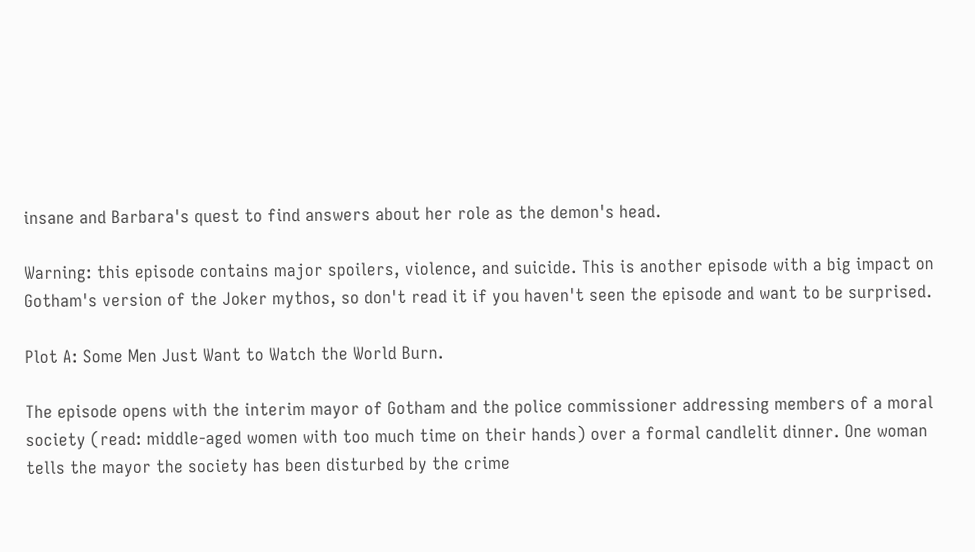insane and Barbara's quest to find answers about her role as the demon's head.

Warning: this episode contains major spoilers, violence, and suicide. This is another episode with a big impact on Gotham's version of the Joker mythos, so don't read it if you haven't seen the episode and want to be surprised.

Plot A: Some Men Just Want to Watch the World Burn.

The episode opens with the interim mayor of Gotham and the police commissioner addressing members of a moral society (read: middle-aged women with too much time on their hands) over a formal candlelit dinner. One woman tells the mayor the society has been disturbed by the crime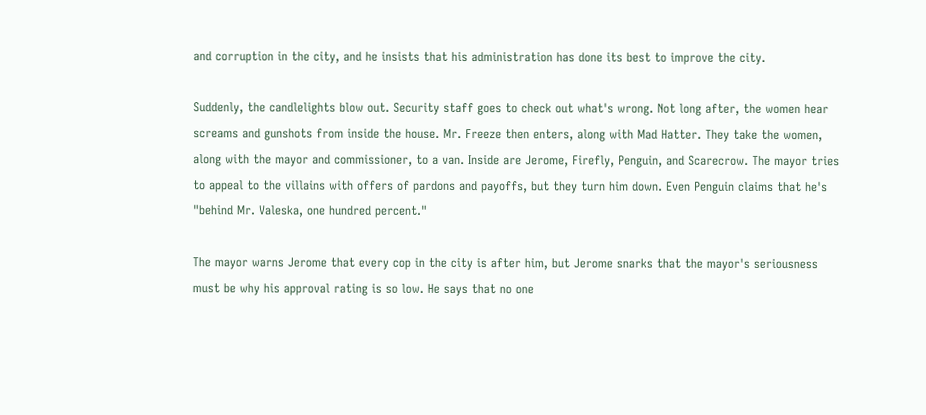and corruption in the city, and he insists that his administration has done its best to improve the city.

Suddenly, the candlelights blow out. Security staff goes to check out what's wrong. Not long after, the women hear screams and gunshots from inside the house. Mr. Freeze then enters, along with Mad Hatter. They take the women, along with the mayor and commissioner, to a van. Inside are Jerome, Firefly, Penguin, and Scarecrow. The mayor tries to appeal to the villains with offers of pardons and payoffs, but they turn him down. Even Penguin claims that he's "behind Mr. Valeska, one hundred percent."

The mayor warns Jerome that every cop in the city is after him, but Jerome snarks that the mayor's seriousness must be why his approval rating is so low. He says that no one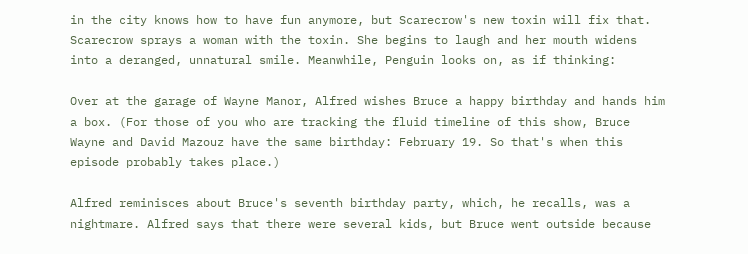in the city knows how to have fun anymore, but Scarecrow's new toxin will fix that. Scarecrow sprays a woman with the toxin. She begins to laugh and her mouth widens into a deranged, unnatural smile. Meanwhile, Penguin looks on, as if thinking:

Over at the garage of Wayne Manor, Alfred wishes Bruce a happy birthday and hands him a box. (For those of you who are tracking the fluid timeline of this show, Bruce Wayne and David Mazouz have the same birthday: February 19. So that's when this episode probably takes place.)

Alfred reminisces about Bruce's seventh birthday party, which, he recalls, was a nightmare. Alfred says that there were several kids, but Bruce went outside because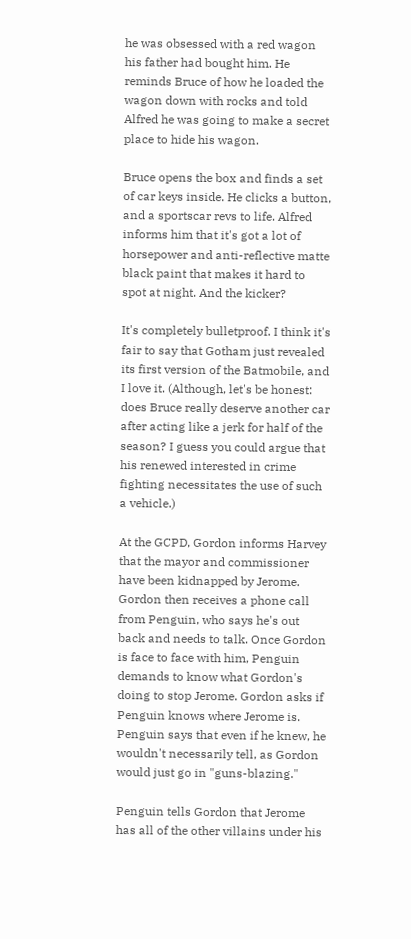he was obsessed with a red wagon his father had bought him. He reminds Bruce of how he loaded the wagon down with rocks and told Alfred he was going to make a secret place to hide his wagon.

Bruce opens the box and finds a set of car keys inside. He clicks a button, and a sportscar revs to life. Alfred informs him that it's got a lot of horsepower and anti-reflective matte black paint that makes it hard to spot at night. And the kicker?

It's completely bulletproof. I think it's fair to say that Gotham just revealed its first version of the Batmobile, and I love it. (Although, let's be honest: does Bruce really deserve another car after acting like a jerk for half of the season? I guess you could argue that his renewed interested in crime fighting necessitates the use of such a vehicle.)

At the GCPD, Gordon informs Harvey that the mayor and commissioner have been kidnapped by Jerome. Gordon then receives a phone call from Penguin, who says he's out back and needs to talk. Once Gordon is face to face with him, Penguin demands to know what Gordon's doing to stop Jerome. Gordon asks if Penguin knows where Jerome is. Penguin says that even if he knew, he wouldn't necessarily tell, as Gordon would just go in "guns-blazing."

Penguin tells Gordon that Jerome has all of the other villains under his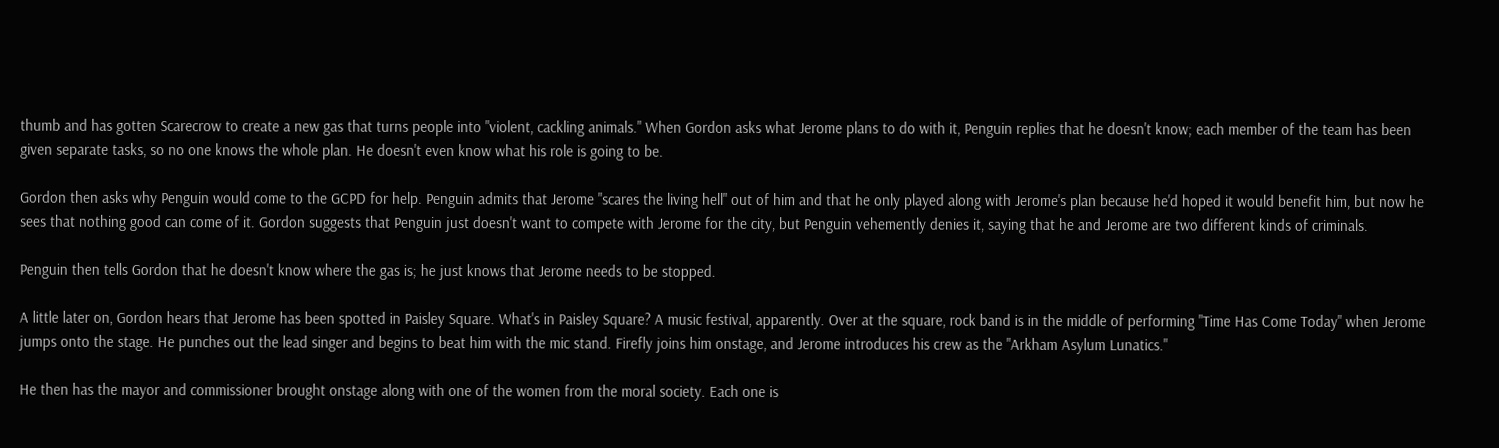thumb and has gotten Scarecrow to create a new gas that turns people into "violent, cackling animals." When Gordon asks what Jerome plans to do with it, Penguin replies that he doesn't know; each member of the team has been given separate tasks, so no one knows the whole plan. He doesn't even know what his role is going to be.

Gordon then asks why Penguin would come to the GCPD for help. Penguin admits that Jerome "scares the living hell" out of him and that he only played along with Jerome's plan because he'd hoped it would benefit him, but now he sees that nothing good can come of it. Gordon suggests that Penguin just doesn't want to compete with Jerome for the city, but Penguin vehemently denies it, saying that he and Jerome are two different kinds of criminals.

Penguin then tells Gordon that he doesn't know where the gas is; he just knows that Jerome needs to be stopped.

A little later on, Gordon hears that Jerome has been spotted in Paisley Square. What's in Paisley Square? A music festival, apparently. Over at the square, rock band is in the middle of performing "Time Has Come Today" when Jerome jumps onto the stage. He punches out the lead singer and begins to beat him with the mic stand. Firefly joins him onstage, and Jerome introduces his crew as the "Arkham Asylum Lunatics."

He then has the mayor and commissioner brought onstage along with one of the women from the moral society. Each one is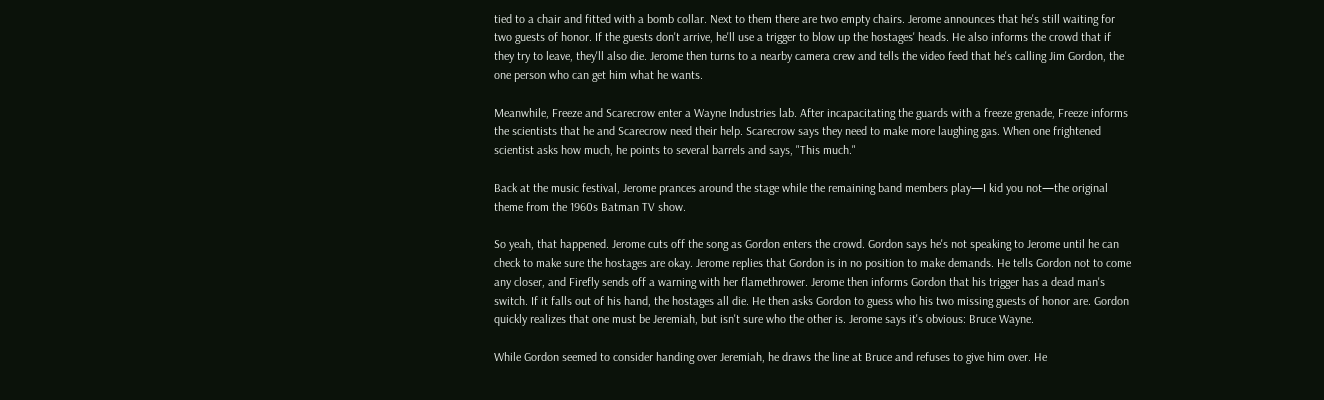tied to a chair and fitted with a bomb collar. Next to them there are two empty chairs. Jerome announces that he's still waiting for two guests of honor. If the guests don't arrive, he'll use a trigger to blow up the hostages' heads. He also informs the crowd that if they try to leave, they'll also die. Jerome then turns to a nearby camera crew and tells the video feed that he's calling Jim Gordon, the one person who can get him what he wants.

Meanwhile, Freeze and Scarecrow enter a Wayne Industries lab. After incapacitating the guards with a freeze grenade, Freeze informs the scientists that he and Scarecrow need their help. Scarecrow says they need to make more laughing gas. When one frightened scientist asks how much, he points to several barrels and says, "This much."

Back at the music festival, Jerome prances around the stage while the remaining band members play—I kid you not—the original theme from the 1960s Batman TV show.

So yeah, that happened. Jerome cuts off the song as Gordon enters the crowd. Gordon says he's not speaking to Jerome until he can check to make sure the hostages are okay. Jerome replies that Gordon is in no position to make demands. He tells Gordon not to come any closer, and Firefly sends off a warning with her flamethrower. Jerome then informs Gordon that his trigger has a dead man's switch. If it falls out of his hand, the hostages all die. He then asks Gordon to guess who his two missing guests of honor are. Gordon quickly realizes that one must be Jeremiah, but isn't sure who the other is. Jerome says it's obvious: Bruce Wayne.

While Gordon seemed to consider handing over Jeremiah, he draws the line at Bruce and refuses to give him over. He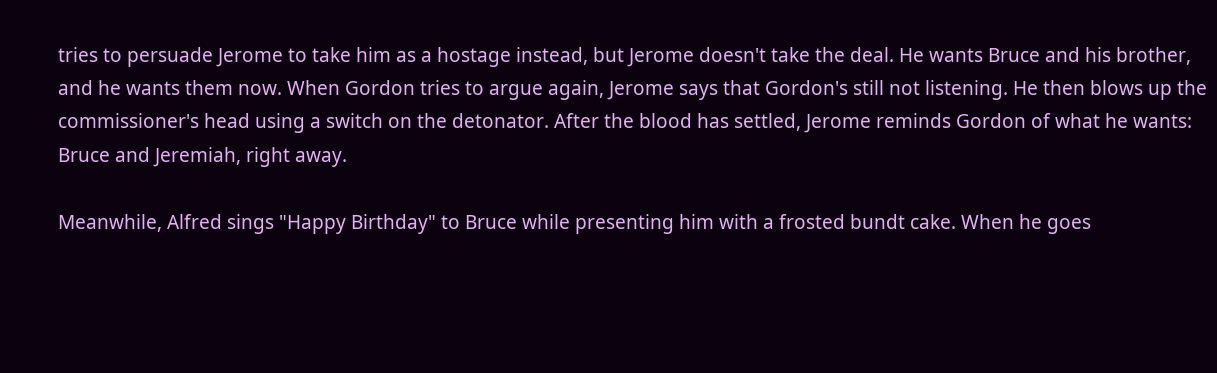tries to persuade Jerome to take him as a hostage instead, but Jerome doesn't take the deal. He wants Bruce and his brother, and he wants them now. When Gordon tries to argue again, Jerome says that Gordon's still not listening. He then blows up the commissioner's head using a switch on the detonator. After the blood has settled, Jerome reminds Gordon of what he wants: Bruce and Jeremiah, right away.

Meanwhile, Alfred sings "Happy Birthday" to Bruce while presenting him with a frosted bundt cake. When he goes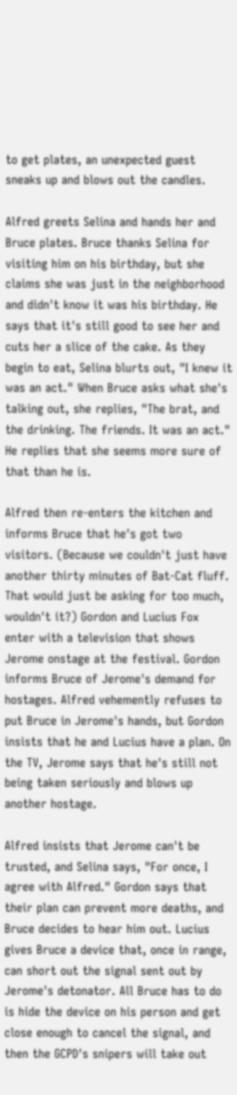to get plates, an unexpected guest sneaks up and blows out the candles.

Alfred greets Selina and hands her and Bruce plates. Bruce thanks Selina for visiting him on his birthday, but she claims she was just in the neighborhood and didn't know it was his birthday. He says that it's still good to see her and cuts her a slice of the cake. As they begin to eat, Selina blurts out, "I knew it was an act." When Bruce asks what she's talking out, she replies, "The brat, and the drinking. The friends. It was an act." He replies that she seems more sure of that than he is.

Alfred then re-enters the kitchen and informs Bruce that he's got two visitors. (Because we couldn't just have another thirty minutes of Bat-Cat fluff. That would just be asking for too much, wouldn't it?) Gordon and Lucius Fox enter with a television that shows Jerome onstage at the festival. Gordon informs Bruce of Jerome's demand for hostages. Alfred vehemently refuses to put Bruce in Jerome's hands, but Gordon insists that he and Lucius have a plan. On the TV, Jerome says that he's still not being taken seriously and blows up another hostage.

Alfred insists that Jerome can't be trusted, and Selina says, "For once, I agree with Alfred." Gordon says that their plan can prevent more deaths, and Bruce decides to hear him out. Lucius gives Bruce a device that, once in range, can short out the signal sent out by Jerome's detonator. All Bruce has to do is hide the device on his person and get close enough to cancel the signal, and then the GCPD's snipers will take out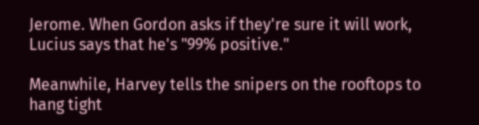Jerome. When Gordon asks if they're sure it will work, Lucius says that he's "99% positive."

Meanwhile, Harvey tells the snipers on the rooftops to hang tight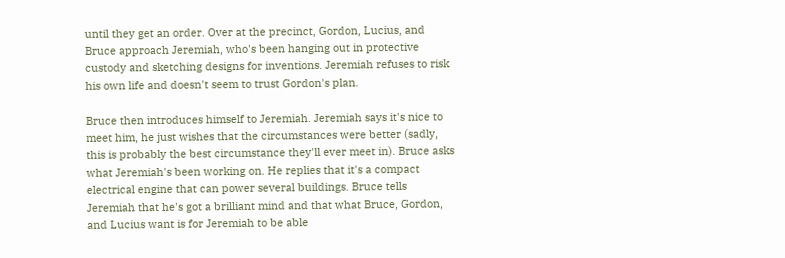until they get an order. Over at the precinct, Gordon, Lucius, and Bruce approach Jeremiah, who's been hanging out in protective custody and sketching designs for inventions. Jeremiah refuses to risk his own life and doesn't seem to trust Gordon's plan.

Bruce then introduces himself to Jeremiah. Jeremiah says it's nice to meet him, he just wishes that the circumstances were better (sadly, this is probably the best circumstance they'll ever meet in). Bruce asks what Jeremiah's been working on. He replies that it's a compact electrical engine that can power several buildings. Bruce tells Jeremiah that he's got a brilliant mind and that what Bruce, Gordon, and Lucius want is for Jeremiah to be able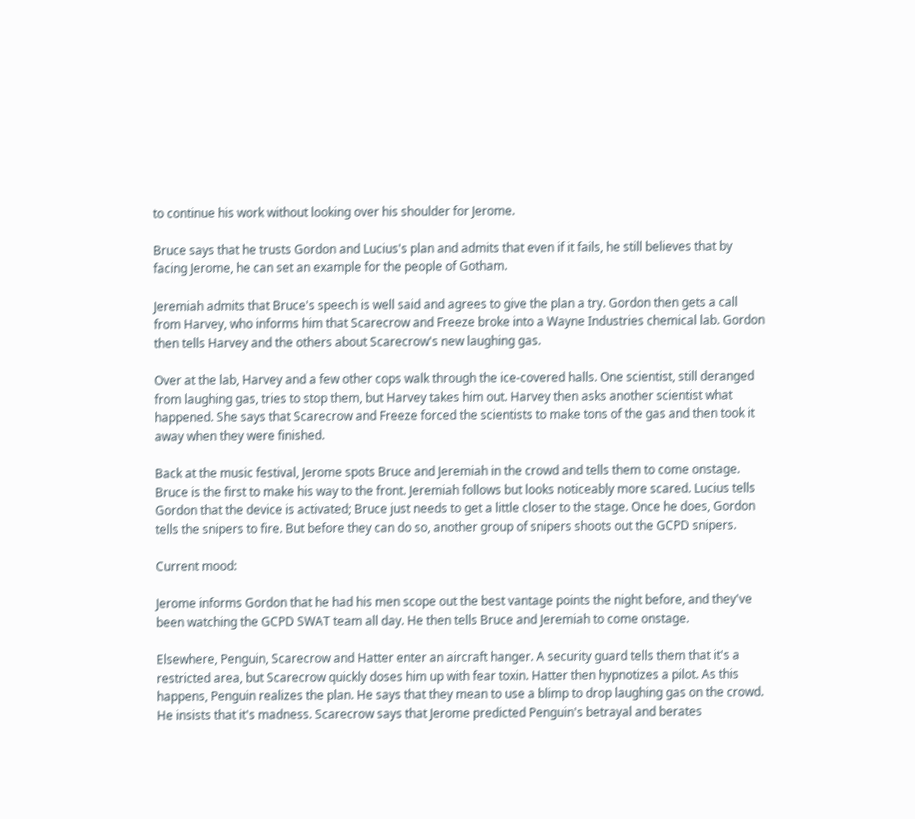to continue his work without looking over his shoulder for Jerome.

Bruce says that he trusts Gordon and Lucius's plan and admits that even if it fails, he still believes that by facing Jerome, he can set an example for the people of Gotham.

Jeremiah admits that Bruce's speech is well said and agrees to give the plan a try. Gordon then gets a call from Harvey, who informs him that Scarecrow and Freeze broke into a Wayne Industries chemical lab. Gordon then tells Harvey and the others about Scarecrow's new laughing gas.

Over at the lab, Harvey and a few other cops walk through the ice-covered halls. One scientist, still deranged from laughing gas, tries to stop them, but Harvey takes him out. Harvey then asks another scientist what happened. She says that Scarecrow and Freeze forced the scientists to make tons of the gas and then took it away when they were finished.

Back at the music festival, Jerome spots Bruce and Jeremiah in the crowd and tells them to come onstage. Bruce is the first to make his way to the front. Jeremiah follows but looks noticeably more scared. Lucius tells Gordon that the device is activated; Bruce just needs to get a little closer to the stage. Once he does, Gordon tells the snipers to fire. But before they can do so, another group of snipers shoots out the GCPD snipers.

Current mood:

Jerome informs Gordon that he had his men scope out the best vantage points the night before, and they've been watching the GCPD SWAT team all day. He then tells Bruce and Jeremiah to come onstage.

Elsewhere, Penguin, Scarecrow and Hatter enter an aircraft hanger. A security guard tells them that it's a restricted area, but Scarecrow quickly doses him up with fear toxin. Hatter then hypnotizes a pilot. As this happens, Penguin realizes the plan. He says that they mean to use a blimp to drop laughing gas on the crowd. He insists that it's madness. Scarecrow says that Jerome predicted Penguin's betrayal and berates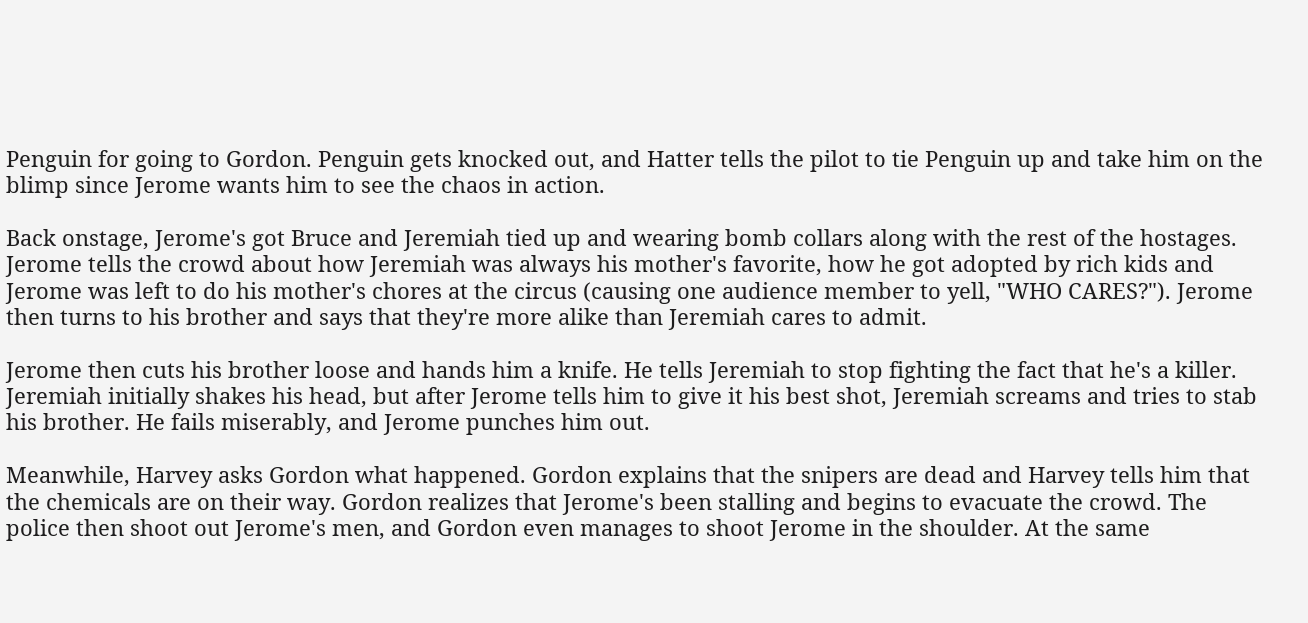Penguin for going to Gordon. Penguin gets knocked out, and Hatter tells the pilot to tie Penguin up and take him on the blimp since Jerome wants him to see the chaos in action.

Back onstage, Jerome's got Bruce and Jeremiah tied up and wearing bomb collars along with the rest of the hostages. Jerome tells the crowd about how Jeremiah was always his mother's favorite, how he got adopted by rich kids and Jerome was left to do his mother's chores at the circus (causing one audience member to yell, "WHO CARES?"). Jerome then turns to his brother and says that they're more alike than Jeremiah cares to admit.

Jerome then cuts his brother loose and hands him a knife. He tells Jeremiah to stop fighting the fact that he's a killer. Jeremiah initially shakes his head, but after Jerome tells him to give it his best shot, Jeremiah screams and tries to stab his brother. He fails miserably, and Jerome punches him out.

Meanwhile, Harvey asks Gordon what happened. Gordon explains that the snipers are dead and Harvey tells him that the chemicals are on their way. Gordon realizes that Jerome's been stalling and begins to evacuate the crowd. The police then shoot out Jerome's men, and Gordon even manages to shoot Jerome in the shoulder. At the same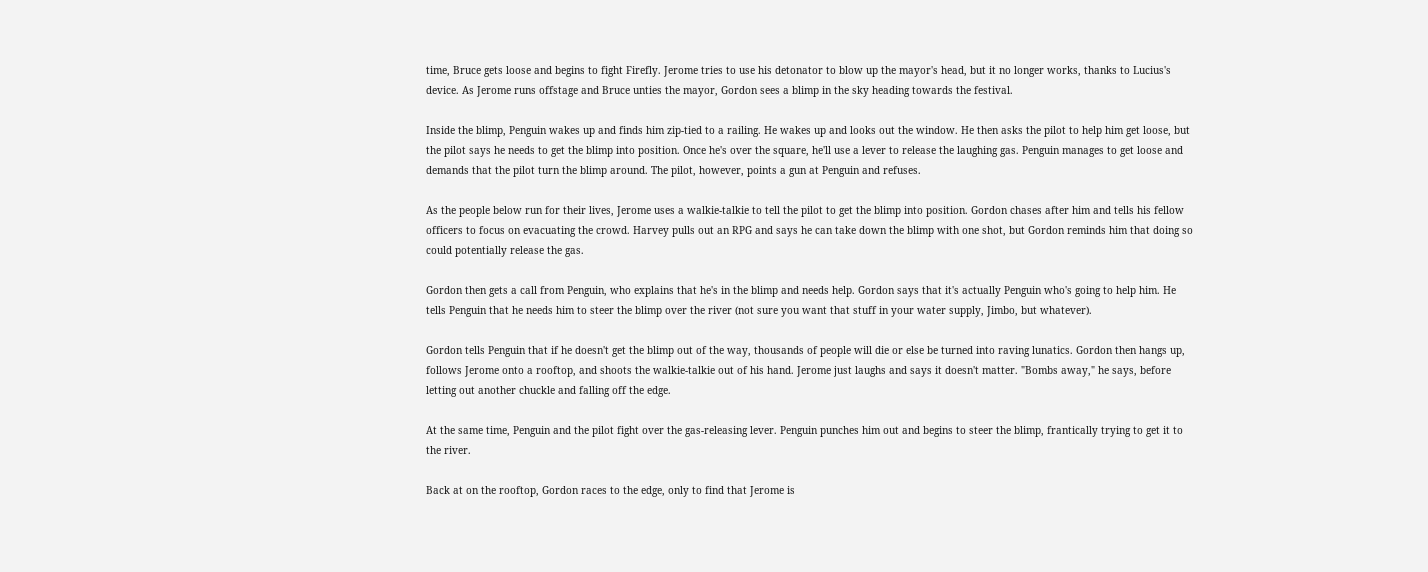time, Bruce gets loose and begins to fight Firefly. Jerome tries to use his detonator to blow up the mayor's head, but it no longer works, thanks to Lucius's device. As Jerome runs offstage and Bruce unties the mayor, Gordon sees a blimp in the sky heading towards the festival.

Inside the blimp, Penguin wakes up and finds him zip-tied to a railing. He wakes up and looks out the window. He then asks the pilot to help him get loose, but the pilot says he needs to get the blimp into position. Once he's over the square, he'll use a lever to release the laughing gas. Penguin manages to get loose and demands that the pilot turn the blimp around. The pilot, however, points a gun at Penguin and refuses.

As the people below run for their lives, Jerome uses a walkie-talkie to tell the pilot to get the blimp into position. Gordon chases after him and tells his fellow officers to focus on evacuating the crowd. Harvey pulls out an RPG and says he can take down the blimp with one shot, but Gordon reminds him that doing so could potentially release the gas.

Gordon then gets a call from Penguin, who explains that he's in the blimp and needs help. Gordon says that it's actually Penguin who's going to help him. He tells Penguin that he needs him to steer the blimp over the river (not sure you want that stuff in your water supply, Jimbo, but whatever).

Gordon tells Penguin that if he doesn't get the blimp out of the way, thousands of people will die or else be turned into raving lunatics. Gordon then hangs up, follows Jerome onto a rooftop, and shoots the walkie-talkie out of his hand. Jerome just laughs and says it doesn't matter. "Bombs away," he says, before letting out another chuckle and falling off the edge.

At the same time, Penguin and the pilot fight over the gas-releasing lever. Penguin punches him out and begins to steer the blimp, frantically trying to get it to the river.

Back at on the rooftop, Gordon races to the edge, only to find that Jerome is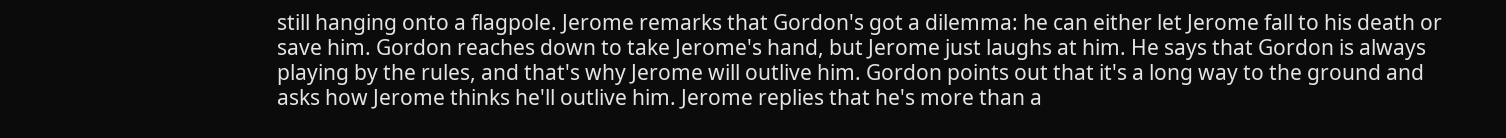still hanging onto a flagpole. Jerome remarks that Gordon's got a dilemma: he can either let Jerome fall to his death or save him. Gordon reaches down to take Jerome's hand, but Jerome just laughs at him. He says that Gordon is always playing by the rules, and that's why Jerome will outlive him. Gordon points out that it's a long way to the ground and asks how Jerome thinks he'll outlive him. Jerome replies that he's more than a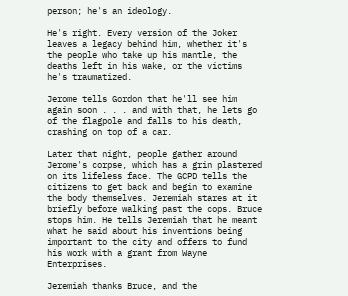person; he's an ideology.

He's right. Every version of the Joker leaves a legacy behind him, whether it's the people who take up his mantle, the deaths left in his wake, or the victims he's traumatized.

Jerome tells Gordon that he'll see him again soon . . . and with that, he lets go of the flagpole and falls to his death, crashing on top of a car.

Later that night, people gather around Jerome's corpse, which has a grin plastered on its lifeless face. The GCPD tells the citizens to get back and begin to examine the body themselves. Jeremiah stares at it briefly before walking past the cops. Bruce stops him. He tells Jeremiah that he meant what he said about his inventions being important to the city and offers to fund his work with a grant from Wayne Enterprises.

Jeremiah thanks Bruce, and the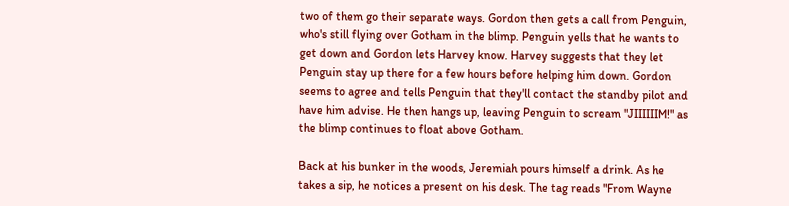two of them go their separate ways. Gordon then gets a call from Penguin, who's still flying over Gotham in the blimp. Penguin yells that he wants to get down and Gordon lets Harvey know. Harvey suggests that they let Penguin stay up there for a few hours before helping him down. Gordon seems to agree and tells Penguin that they'll contact the standby pilot and have him advise. He then hangs up, leaving Penguin to scream "JIIIIIIM!" as the blimp continues to float above Gotham.

Back at his bunker in the woods, Jeremiah pours himself a drink. As he takes a sip, he notices a present on his desk. The tag reads "From Wayne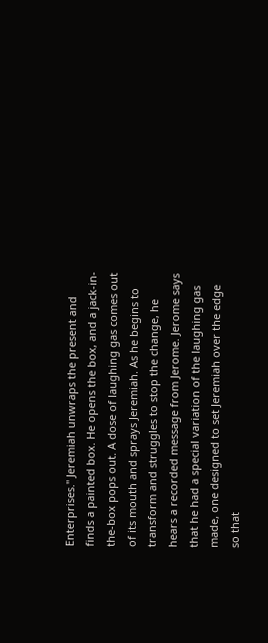Enterprises." Jeremiah unwraps the present and finds a painted box. He opens the box, and a jack-in-the-box pops out. A dose of laughing gas comes out of its mouth and sprays Jeremiah. As he begins to transform and struggles to stop the change, he hears a recorded message from Jerome. Jerome says that he had a special variation of the laughing gas made, one designed to set Jeremiah over the edge so that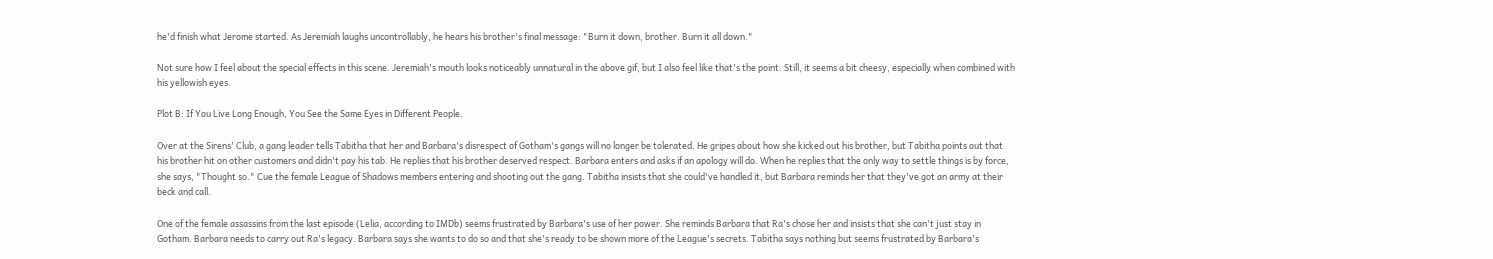he'd finish what Jerome started. As Jeremiah laughs uncontrollably, he hears his brother's final message: "Burn it down, brother. Burn it all down."

Not sure how I feel about the special effects in this scene. Jeremiah's mouth looks noticeably unnatural in the above gif, but I also feel like that's the point. Still, it seems a bit cheesy, especially when combined with his yellowish eyes.

Plot B: If You Live Long Enough, You See the Same Eyes in Different People.

Over at the Sirens' Club, a gang leader tells Tabitha that her and Barbara's disrespect of Gotham's gangs will no longer be tolerated. He gripes about how she kicked out his brother, but Tabitha points out that his brother hit on other customers and didn't pay his tab. He replies that his brother deserved respect. Barbara enters and asks if an apology will do. When he replies that the only way to settle things is by force, she says, "Thought so." Cue the female League of Shadows members entering and shooting out the gang. Tabitha insists that she could've handled it, but Barbara reminds her that they've got an army at their beck and call.

One of the female assassins from the last episode (Lelia, according to IMDb) seems frustrated by Barbara's use of her power. She reminds Barbara that Ra's chose her and insists that she can't just stay in Gotham. Barbara needs to carry out Ra's legacy. Barbara says she wants to do so and that she's ready to be shown more of the League's secrets. Tabitha says nothing but seems frustrated by Barbara's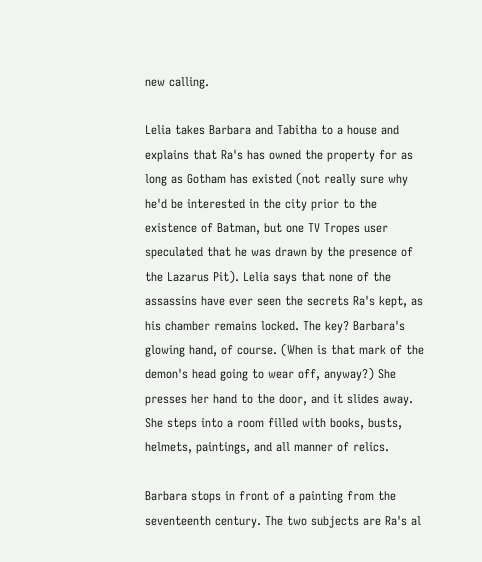new calling.

Lelia takes Barbara and Tabitha to a house and explains that Ra's has owned the property for as long as Gotham has existed (not really sure why he'd be interested in the city prior to the existence of Batman, but one TV Tropes user speculated that he was drawn by the presence of the Lazarus Pit). Lelia says that none of the assassins have ever seen the secrets Ra's kept, as his chamber remains locked. The key? Barbara's glowing hand, of course. (When is that mark of the demon's head going to wear off, anyway?) She presses her hand to the door, and it slides away. She steps into a room filled with books, busts, helmets, paintings, and all manner of relics.

Barbara stops in front of a painting from the seventeenth century. The two subjects are Ra's al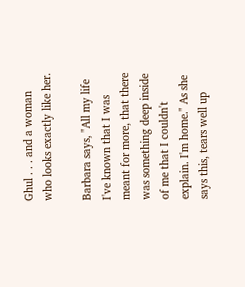Ghul . . . and a woman who looks exactly like her.

Barbara says, "All my life I've known that I was meant for more, that there was something deep inside of me that I couldn't explain. I'm home." As she says this, tears well up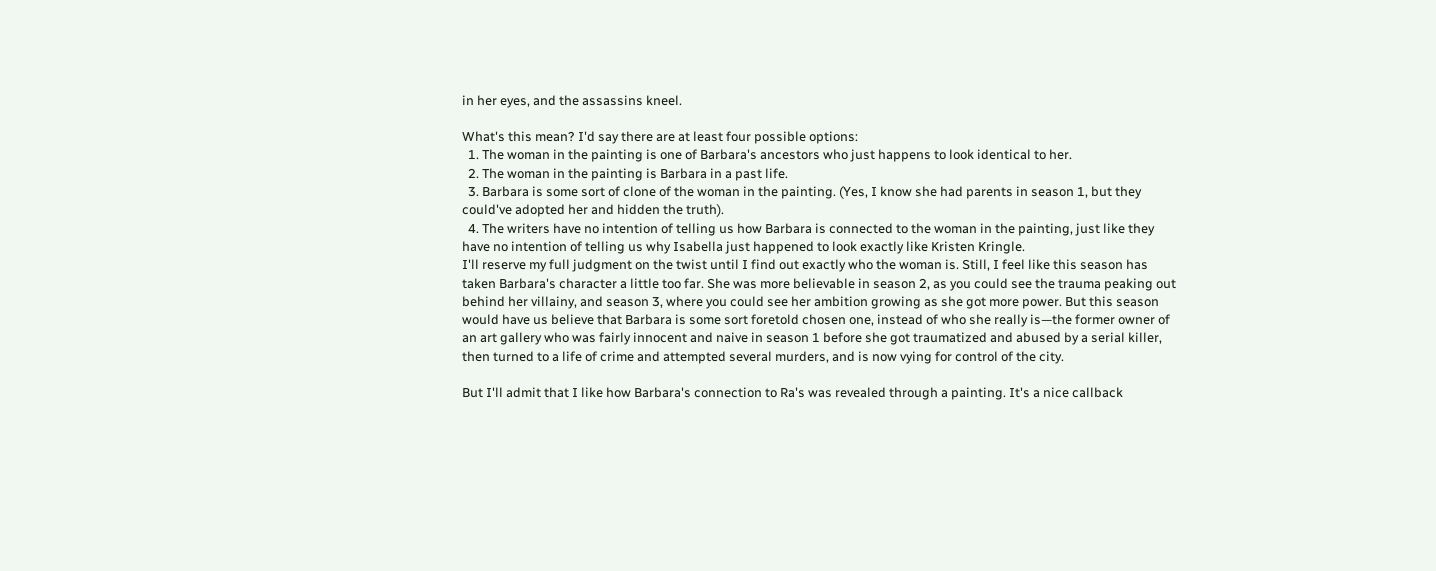in her eyes, and the assassins kneel.

What's this mean? I'd say there are at least four possible options:
  1. The woman in the painting is one of Barbara's ancestors who just happens to look identical to her.
  2. The woman in the painting is Barbara in a past life.
  3. Barbara is some sort of clone of the woman in the painting. (Yes, I know she had parents in season 1, but they could've adopted her and hidden the truth).
  4. The writers have no intention of telling us how Barbara is connected to the woman in the painting, just like they have no intention of telling us why Isabella just happened to look exactly like Kristen Kringle.
I'll reserve my full judgment on the twist until I find out exactly who the woman is. Still, I feel like this season has taken Barbara's character a little too far. She was more believable in season 2, as you could see the trauma peaking out behind her villainy, and season 3, where you could see her ambition growing as she got more power. But this season would have us believe that Barbara is some sort foretold chosen one, instead of who she really is—the former owner of an art gallery who was fairly innocent and naive in season 1 before she got traumatized and abused by a serial killer, then turned to a life of crime and attempted several murders, and is now vying for control of the city.

But I'll admit that I like how Barbara's connection to Ra's was revealed through a painting. It's a nice callback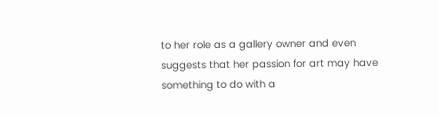to her role as a gallery owner and even suggests that her passion for art may have something to do with a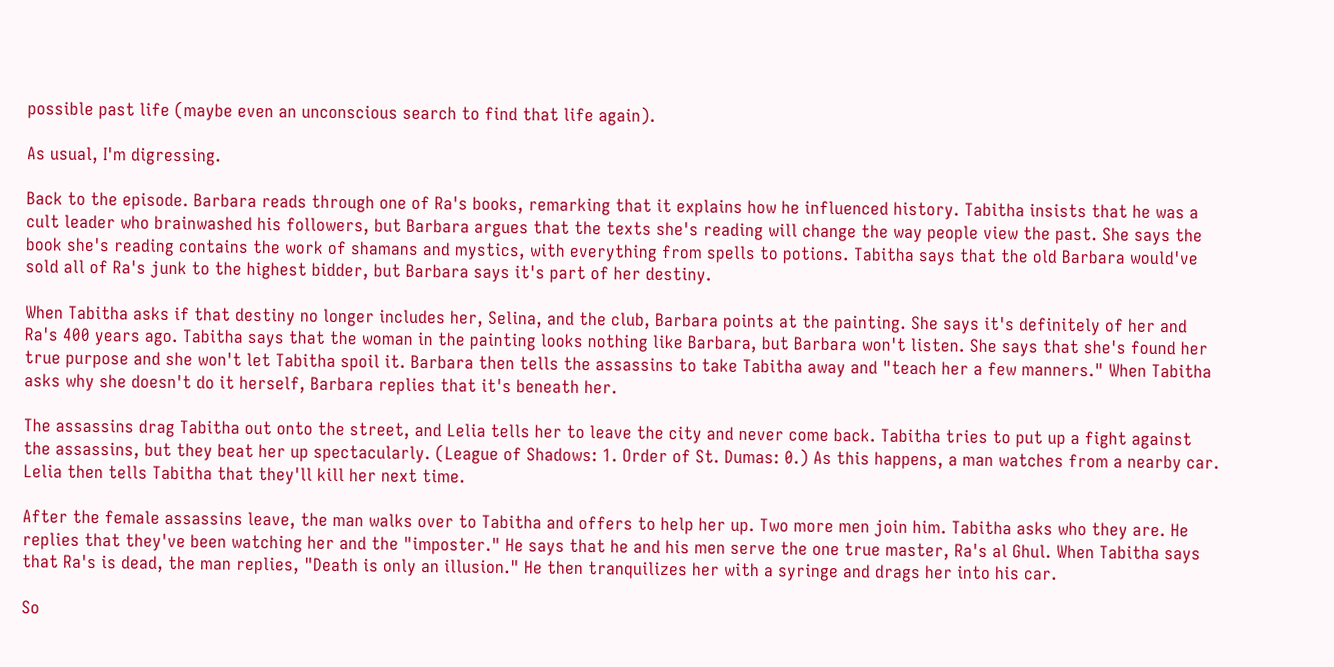possible past life (maybe even an unconscious search to find that life again).

As usual, I'm digressing.

Back to the episode. Barbara reads through one of Ra's books, remarking that it explains how he influenced history. Tabitha insists that he was a cult leader who brainwashed his followers, but Barbara argues that the texts she's reading will change the way people view the past. She says the book she's reading contains the work of shamans and mystics, with everything from spells to potions. Tabitha says that the old Barbara would've sold all of Ra's junk to the highest bidder, but Barbara says it's part of her destiny.

When Tabitha asks if that destiny no longer includes her, Selina, and the club, Barbara points at the painting. She says it's definitely of her and Ra's 400 years ago. Tabitha says that the woman in the painting looks nothing like Barbara, but Barbara won't listen. She says that she's found her true purpose and she won't let Tabitha spoil it. Barbara then tells the assassins to take Tabitha away and "teach her a few manners." When Tabitha asks why she doesn't do it herself, Barbara replies that it's beneath her.

The assassins drag Tabitha out onto the street, and Lelia tells her to leave the city and never come back. Tabitha tries to put up a fight against the assassins, but they beat her up spectacularly. (League of Shadows: 1. Order of St. Dumas: 0.) As this happens, a man watches from a nearby car. Lelia then tells Tabitha that they'll kill her next time.

After the female assassins leave, the man walks over to Tabitha and offers to help her up. Two more men join him. Tabitha asks who they are. He replies that they've been watching her and the "imposter." He says that he and his men serve the one true master, Ra's al Ghul. When Tabitha says that Ra's is dead, the man replies, "Death is only an illusion." He then tranquilizes her with a syringe and drags her into his car.

So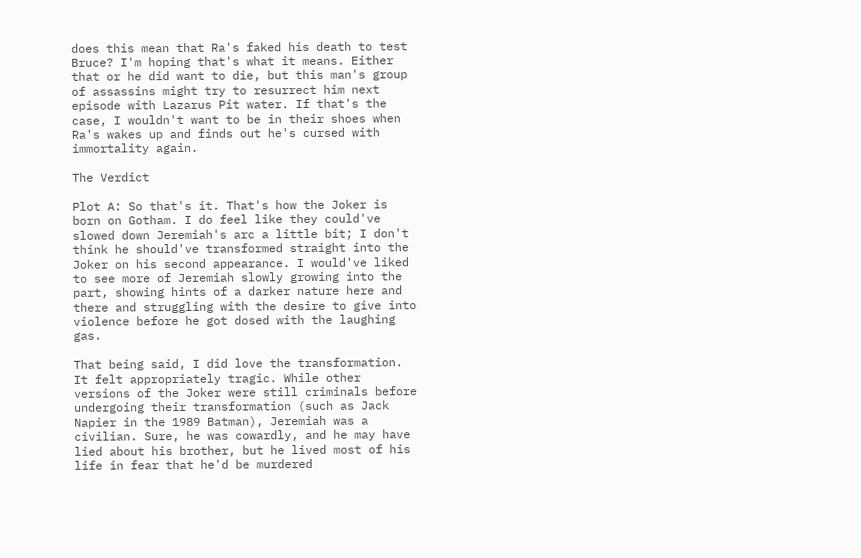does this mean that Ra's faked his death to test Bruce? I'm hoping that's what it means. Either that or he did want to die, but this man's group of assassins might try to resurrect him next episode with Lazarus Pit water. If that's the case, I wouldn't want to be in their shoes when Ra's wakes up and finds out he's cursed with immortality again.

The Verdict

Plot A: So that's it. That's how the Joker is born on Gotham. I do feel like they could've slowed down Jeremiah's arc a little bit; I don't think he should've transformed straight into the Joker on his second appearance. I would've liked to see more of Jeremiah slowly growing into the part, showing hints of a darker nature here and there and struggling with the desire to give into violence before he got dosed with the laughing gas.

That being said, I did love the transformation. It felt appropriately tragic. While other versions of the Joker were still criminals before undergoing their transformation (such as Jack Napier in the 1989 Batman), Jeremiah was a civilian. Sure, he was cowardly, and he may have lied about his brother, but he lived most of his life in fear that he'd be murdered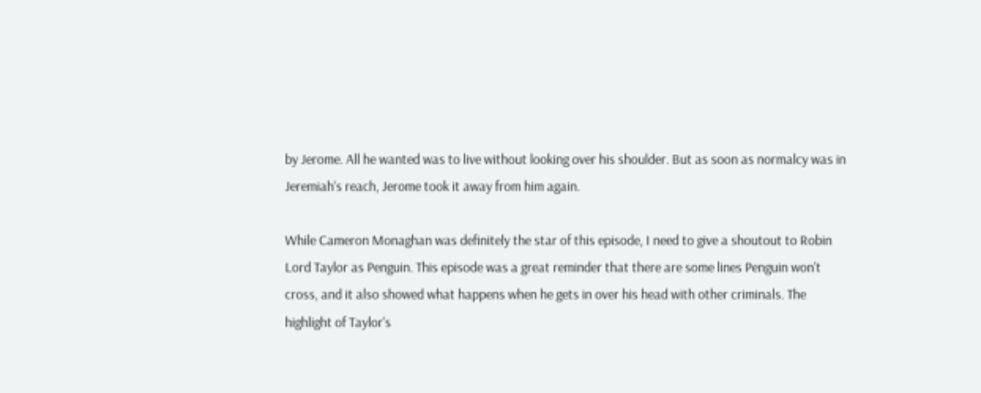by Jerome. All he wanted was to live without looking over his shoulder. But as soon as normalcy was in Jeremiah's reach, Jerome took it away from him again.

While Cameron Monaghan was definitely the star of this episode, I need to give a shoutout to Robin Lord Taylor as Penguin. This episode was a great reminder that there are some lines Penguin won't cross, and it also showed what happens when he gets in over his head with other criminals. The highlight of Taylor's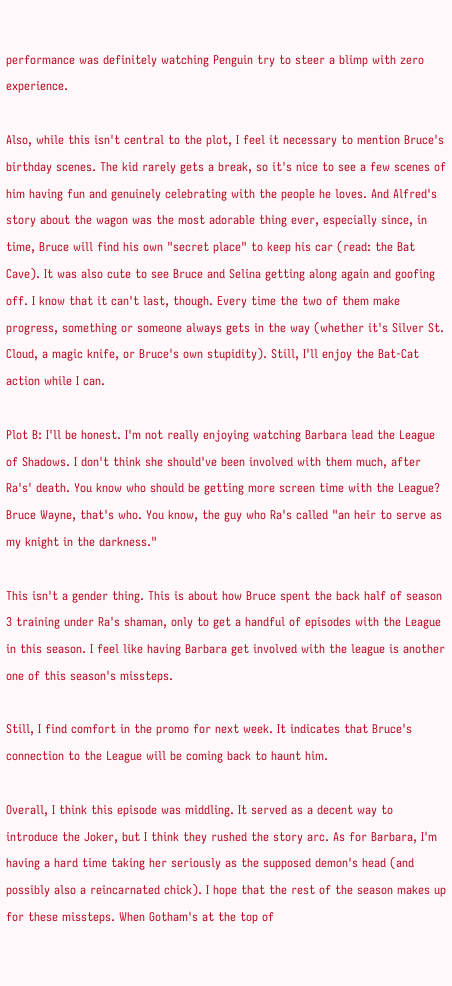performance was definitely watching Penguin try to steer a blimp with zero experience.

Also, while this isn't central to the plot, I feel it necessary to mention Bruce's birthday scenes. The kid rarely gets a break, so it's nice to see a few scenes of him having fun and genuinely celebrating with the people he loves. And Alfred's story about the wagon was the most adorable thing ever, especially since, in time, Bruce will find his own "secret place" to keep his car (read: the Bat Cave). It was also cute to see Bruce and Selina getting along again and goofing off. I know that it can't last, though. Every time the two of them make progress, something or someone always gets in the way (whether it's Silver St. Cloud, a magic knife, or Bruce's own stupidity). Still, I'll enjoy the Bat-Cat action while I can.

Plot B: I'll be honest. I'm not really enjoying watching Barbara lead the League of Shadows. I don't think she should've been involved with them much, after Ra's' death. You know who should be getting more screen time with the League? Bruce Wayne, that's who. You know, the guy who Ra's called "an heir to serve as my knight in the darkness."

This isn't a gender thing. This is about how Bruce spent the back half of season 3 training under Ra's shaman, only to get a handful of episodes with the League in this season. I feel like having Barbara get involved with the league is another one of this season's missteps.

Still, I find comfort in the promo for next week. It indicates that Bruce's connection to the League will be coming back to haunt him.

Overall, I think this episode was middling. It served as a decent way to introduce the Joker, but I think they rushed the story arc. As for Barbara, I'm having a hard time taking her seriously as the supposed demon's head (and possibly also a reincarnated chick). I hope that the rest of the season makes up for these missteps. When Gotham's at the top of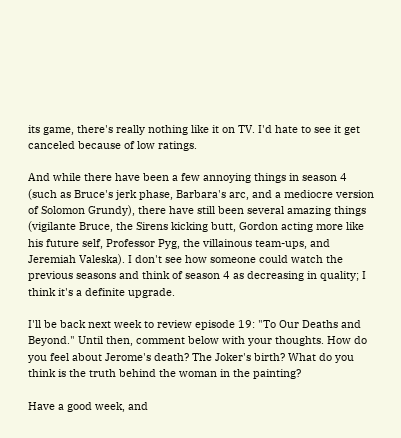its game, there's really nothing like it on TV. I'd hate to see it get canceled because of low ratings.

And while there have been a few annoying things in season 4 (such as Bruce's jerk phase, Barbara's arc, and a mediocre version of Solomon Grundy), there have still been several amazing things (vigilante Bruce, the Sirens kicking butt, Gordon acting more like his future self, Professor Pyg, the villainous team-ups, and Jeremiah Valeska). I don't see how someone could watch the previous seasons and think of season 4 as decreasing in quality; I think it's a definite upgrade.

I'll be back next week to review episode 19: "To Our Deaths and Beyond." Until then, comment below with your thoughts. How do you feel about Jerome's death? The Joker's birth? What do you think is the truth behind the woman in the painting?

Have a good week, and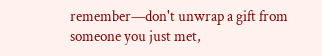remember—don't unwrap a gift from someone you just met,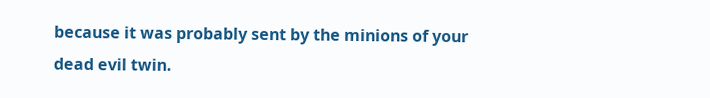because it was probably sent by the minions of your dead evil twin.